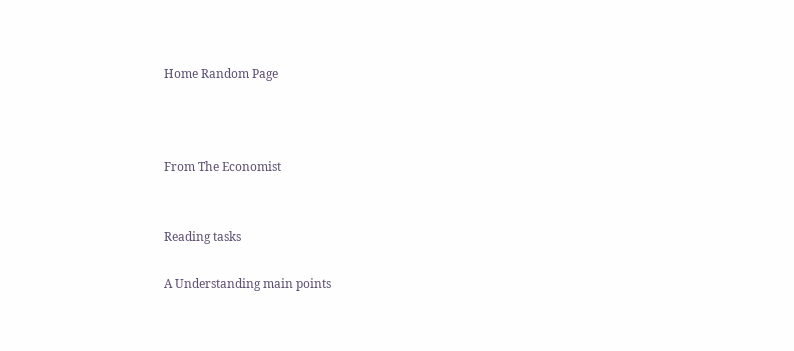Home Random Page



From The Economist


Reading tasks

A Understanding main points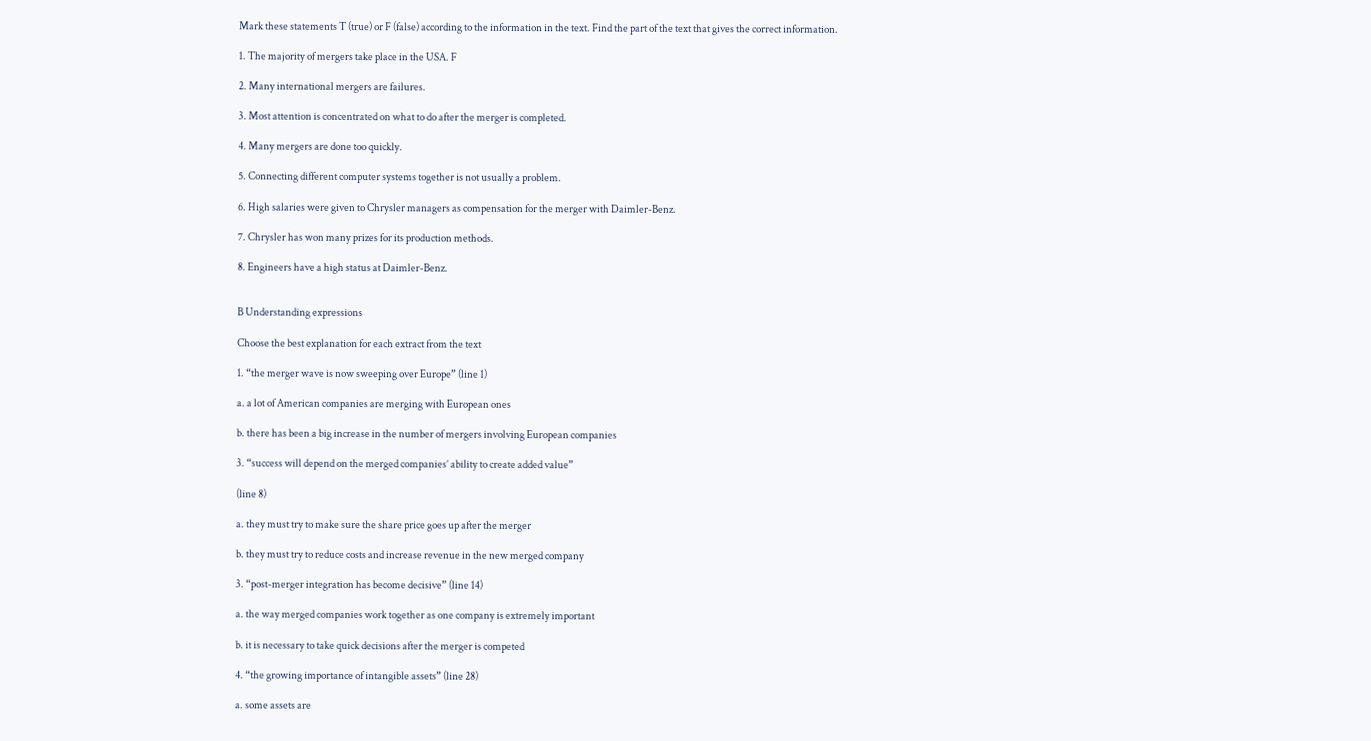Mark these statements T (true) or F (false) according to the information in the text. Find the part of the text that gives the correct information.

1. The majority of mergers take place in the USA. F

2. Many international mergers are failures.

3. Most attention is concentrated on what to do after the merger is completed.

4. Many mergers are done too quickly.

5. Connecting different computer systems together is not usually a problem.

6. High salaries were given to Chrysler managers as compensation for the merger with Daimler-Benz.

7. Chrysler has won many prizes for its production methods.

8. Engineers have a high status at Daimler-Benz.


B Understanding expressions

Choose the best explanation for each extract from the text

1. “the merger wave is now sweeping over Europe” (line 1)

a. a lot of American companies are merging with European ones

b. there has been a big increase in the number of mergers involving European companies

3. “success will depend on the merged companies’ ability to create added value”

(line 8)

a. they must try to make sure the share price goes up after the merger

b. they must try to reduce costs and increase revenue in the new merged company

3. “post-merger integration has become decisive” (line 14)

a. the way merged companies work together as one company is extremely important

b. it is necessary to take quick decisions after the merger is competed

4. “the growing importance of intangible assets” (line 28)

a. some assets are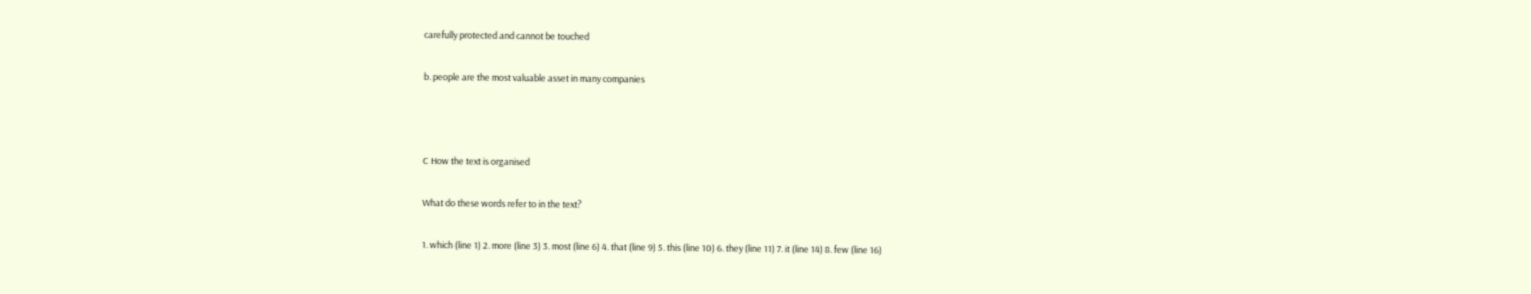carefully protected and cannot be touched

b. people are the most valuable asset in many companies



C How the text is organised

What do these words refer to in the text?

1. which (line 1) 2. more (line 3) 3. most (line 6) 4. that (line 9) 5. this (line 10) 6. they (line 11) 7. it (line 14) 8. few (line 16)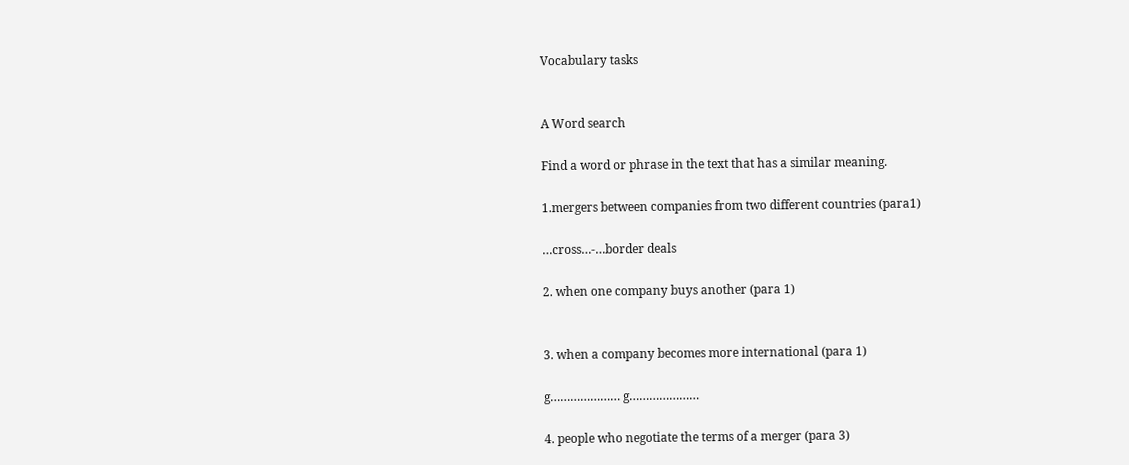Vocabulary tasks


A Word search

Find a word or phrase in the text that has a similar meaning.

1.mergers between companies from two different countries (para1)

…cross…-…border deals

2. when one company buys another (para 1)


3. when a company becomes more international (para 1)

g………………… g…………………

4. people who negotiate the terms of a merger (para 3)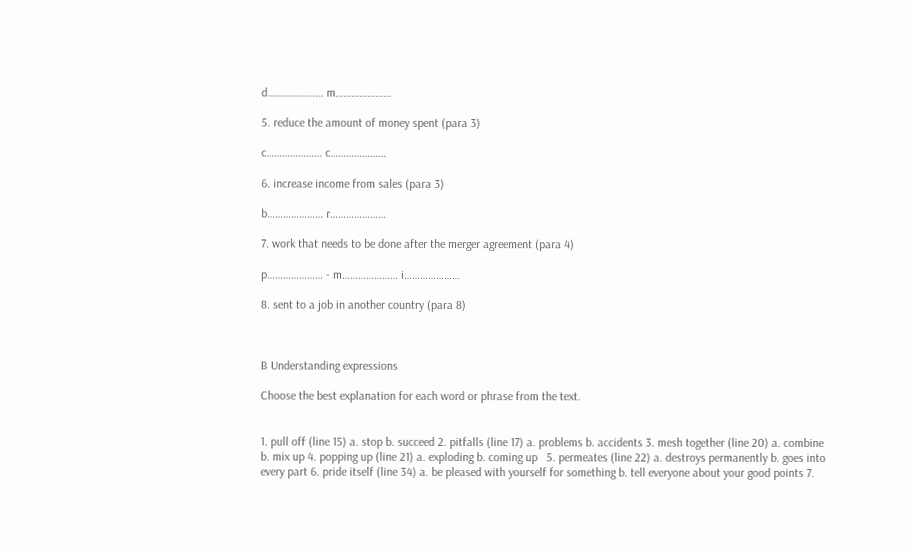d………………… m…………………

5. reduce the amount of money spent (para 3)

c………………… c…………………

6. increase income from sales (para 3)

b………………… r…………………

7. work that needs to be done after the merger agreement (para 4)

p………………… - m………………… i…………………

8. sent to a job in another country (para 8)



B Understanding expressions

Choose the best explanation for each word or phrase from the text.


1. pull off (line 15) a. stop b. succeed 2. pitfalls (line 17) a. problems b. accidents 3. mesh together (line 20) a. combine b. mix up 4. popping up (line 21) a. exploding b. coming up   5. permeates (line 22) a. destroys permanently b. goes into every part 6. pride itself (line 34) a. be pleased with yourself for something b. tell everyone about your good points 7.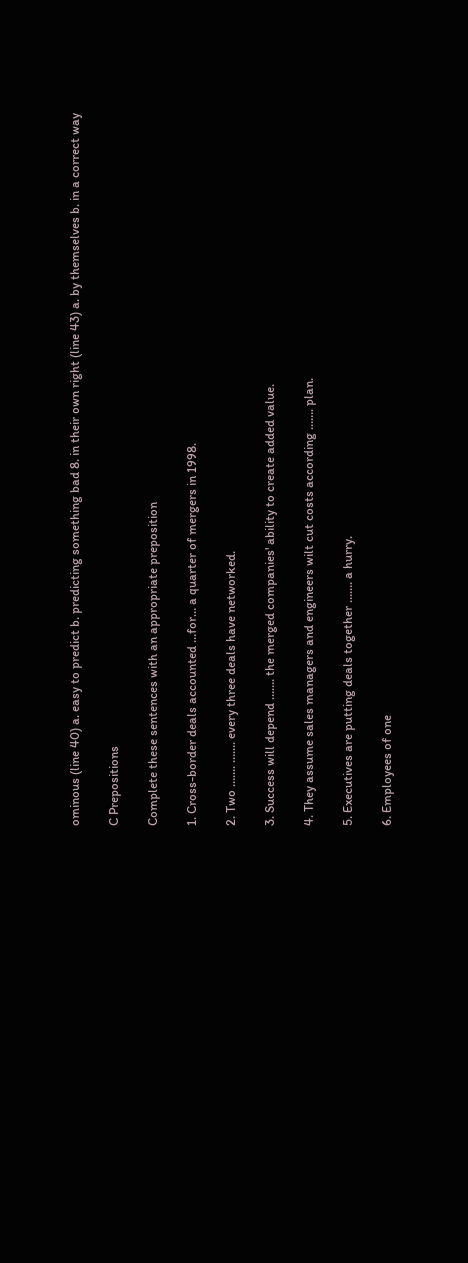ominous (line 40) a. easy to predict b. predicting something bad 8. in their own right (line 43) a. by themselves b. in a correct way

C Prepositions

Complete these sentences with an appropriate preposition

1. Cross-border deals accounted …for… a quarter of mergers in 1998.

2. Two ……. ……. every three deals have networked.

3. Success will depend ……. the merged companies' ability to create added value.

4. They assume sales managers and engineers wilt cut costs according ……. plan.

5. Executives are putting deals together ……. a hurry.

6. Employees of one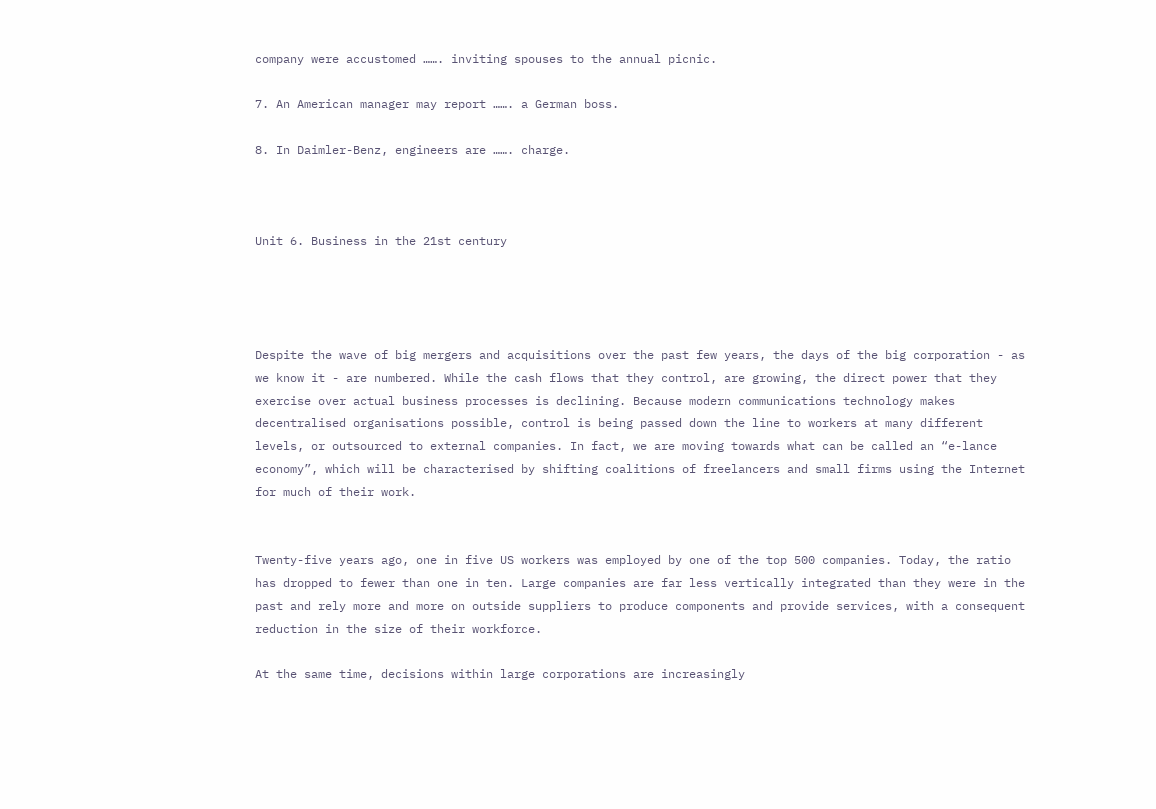company were accustomed ……. inviting spouses to the annual picnic.

7. An American manager may report ……. a German boss.

8. In Daimler-Benz, engineers are ……. charge.



Unit 6. Business in the 21st century




Despite the wave of big mergers and acquisitions over the past few years, the days of the big corporation - as we know it - are numbered. While the cash flows that they control, are growing, the direct power that they exercise over actual business processes is declining. Because modern communications technology makes decentralised organisations possible, control is being passed down the line to workers at many different levels, or outsourced to external companies. In fact, we are moving towards what can be called an “e-lance economy”, which will be characterised by shifting coalitions of freelancers and small firms using the Internet for much of their work.


Twenty-five years ago, one in five US workers was employed by one of the top 500 companies. Today, the ratio has dropped to fewer than one in ten. Large companies are far less vertically integrated than they were in the past and rely more and more on outside suppliers to produce components and provide services, with a consequent reduction in the size of their workforce.

At the same time, decisions within large corporations are increasingly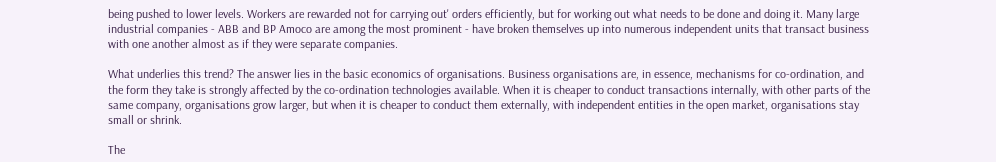being pushed to lower levels. Workers are rewarded not for carrying out' orders efficiently, but for working out what needs to be done and doing it. Many large industrial companies - ABB and BP Amoco are among the most prominent - have broken themselves up into numerous independent units that transact business with one another almost as if they were separate companies.

What underlies this trend? The answer lies in the basic economics of organisations. Business organisations are, in essence, mechanisms for co-ordination, and the form they take is strongly affected by the co-ordination technologies available. When it is cheaper to conduct transactions internally, with other parts of the same company, organisations grow larger, but when it is cheaper to conduct them externally, with independent entities in the open market, organisations stay small or shrink.

The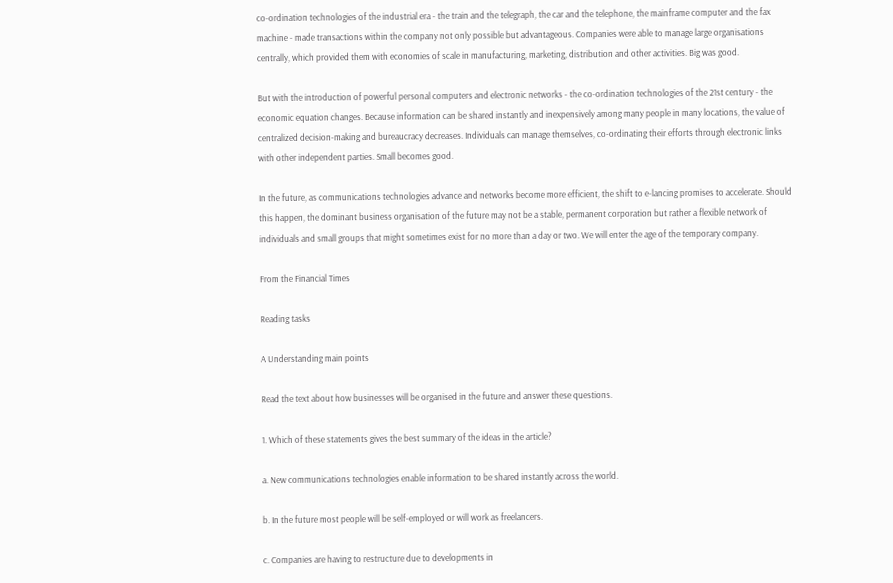co-ordination technologies of the industrial era - the train and the telegraph, the car and the telephone, the mainframe computer and the fax machine - made transactions within the company not only possible but advantageous. Companies were able to manage large organisations centrally, which provided them with economies of scale in manufacturing, marketing, distribution and other activities. Big was good.

But with the introduction of powerful personal computers and electronic networks - the co-ordination technologies of the 21st century - the economic equation changes. Because information can be shared instantly and inexpensively among many people in many locations, the value of centralized decision-making and bureaucracy decreases. Individuals can manage themselves, co-ordinating their efforts through electronic links with other independent parties. Small becomes good.

In the future, as communications technologies advance and networks become more efficient, the shift to e-lancing promises to accelerate. Should this happen, the dominant business organisation of the future may not be a stable, permanent corporation but rather a flexible network of individuals and small groups that might sometimes exist for no more than a day or two. We will enter the age of the temporary company.

From the Financial Times

Reading tasks

A Understanding main points

Read the text about how businesses will be organised in the future and answer these questions.

1. Which of these statements gives the best summary of the ideas in the article?

a. New communications technologies enable information to be shared instantly across the world.

b. In the future most people will be self-employed or will work as freelancers.

c. Companies are having to restructure due to developments in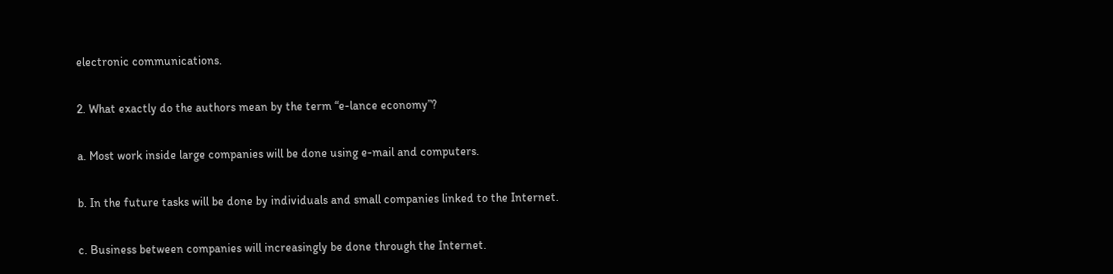electronic communications.

2. What exactly do the authors mean by the term “e-lance economy”?

a. Most work inside large companies will be done using e-mail and computers.

b. In the future tasks will be done by individuals and small companies linked to the Internet.

c. Business between companies will increasingly be done through the Internet.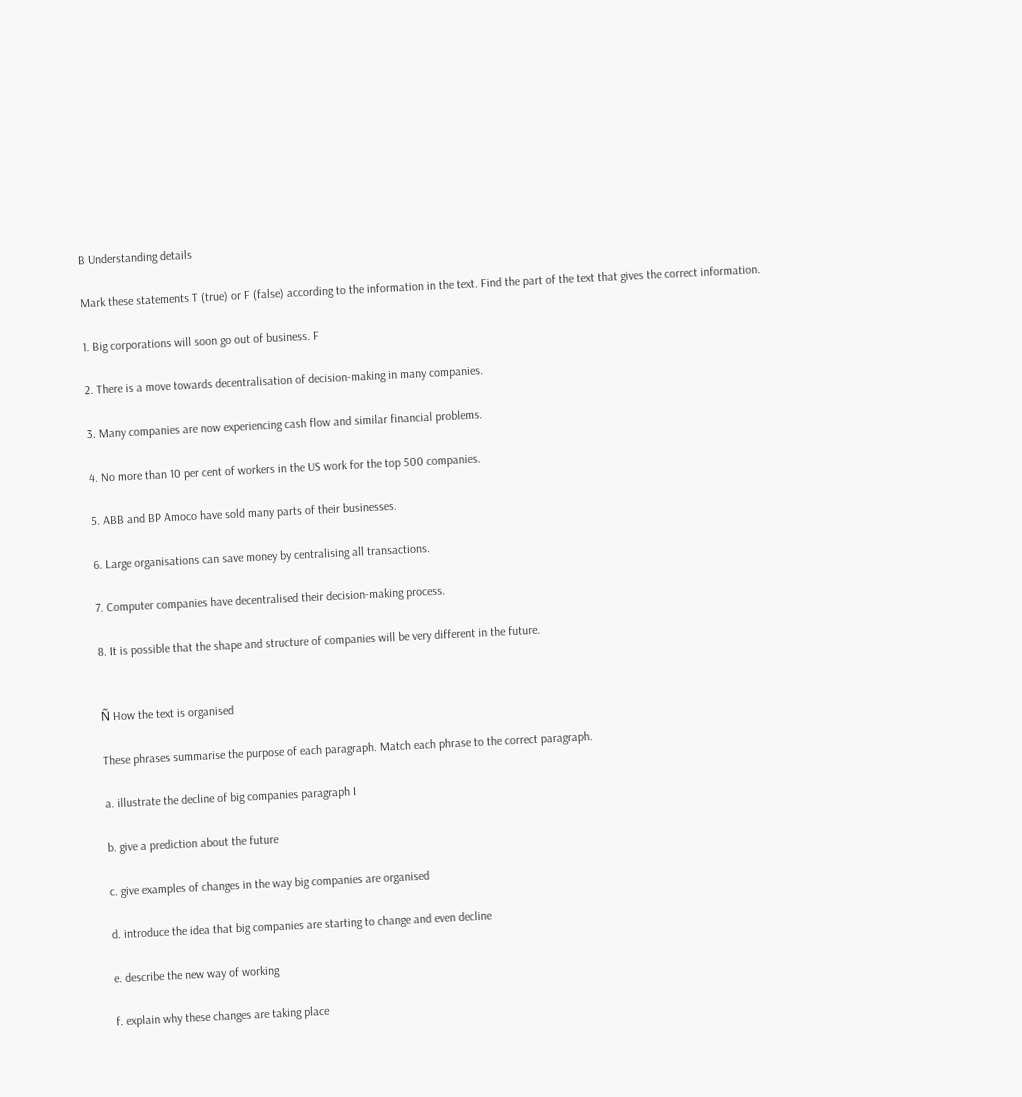B Understanding details

Mark these statements T (true) or F (false) according to the information in the text. Find the part of the text that gives the correct information.

1. Big corporations will soon go out of business. F

2. There is a move towards decentralisation of decision-making in many companies.

3. Many companies are now experiencing cash flow and similar financial problems.

4. No more than 10 per cent of workers in the US work for the top 500 companies.

5. ABB and BP Amoco have sold many parts of their businesses.

6. Large organisations can save money by centralising all transactions.

7. Computer companies have decentralised their decision-making process.

8. It is possible that the shape and structure of companies will be very different in the future.


Ñ How the text is organised

These phrases summarise the purpose of each paragraph. Match each phrase to the correct paragraph.

a. illustrate the decline of big companies paragraph I

b. give a prediction about the future

c. give examples of changes in the way big companies are organised

d. introduce the idea that big companies are starting to change and even decline

e. describe the new way of working

f. explain why these changes are taking place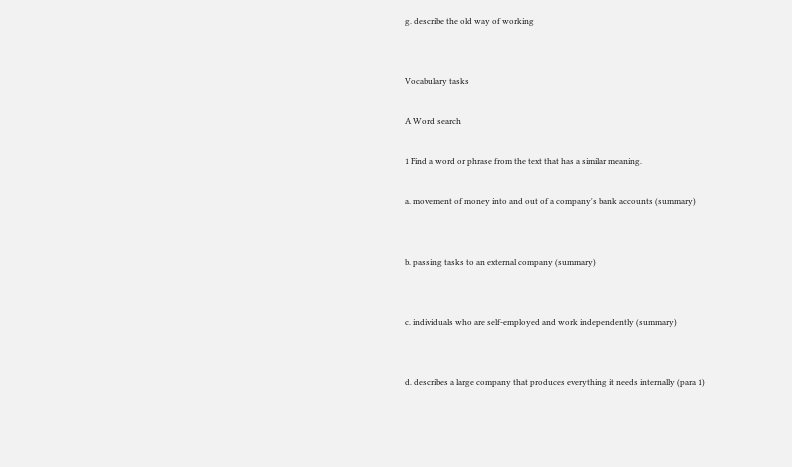g. describe the old way of working


Vocabulary tasks

A Word search

1 Find a word or phrase from the text that has a similar meaning.

a. movement of money into and out of a company's bank accounts (summary)


b. passing tasks to an external company (summary)


c. individuals who are self-employed and work independently (summary)


d. describes a large company that produces everything it needs internally (para 1)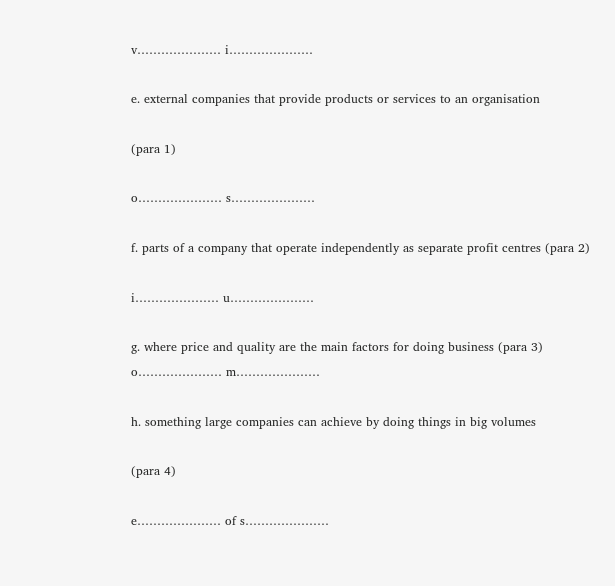v………………… i…………………

e. external companies that provide products or services to an organisation

(para 1)

o………………… s…………………

f. parts of a company that operate independently as separate profit centres (para 2)

i………………… u…………………

g. where price and quality are the main factors for doing business (para 3)
o………………… m…………………

h. something large companies can achieve by doing things in big volumes

(para 4)

e………………… of s…………………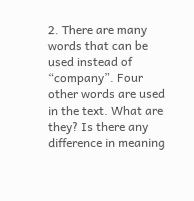2. There are many words that can be used instead of “company”. Four other words are used in the text. What are they? Is there any difference in meaning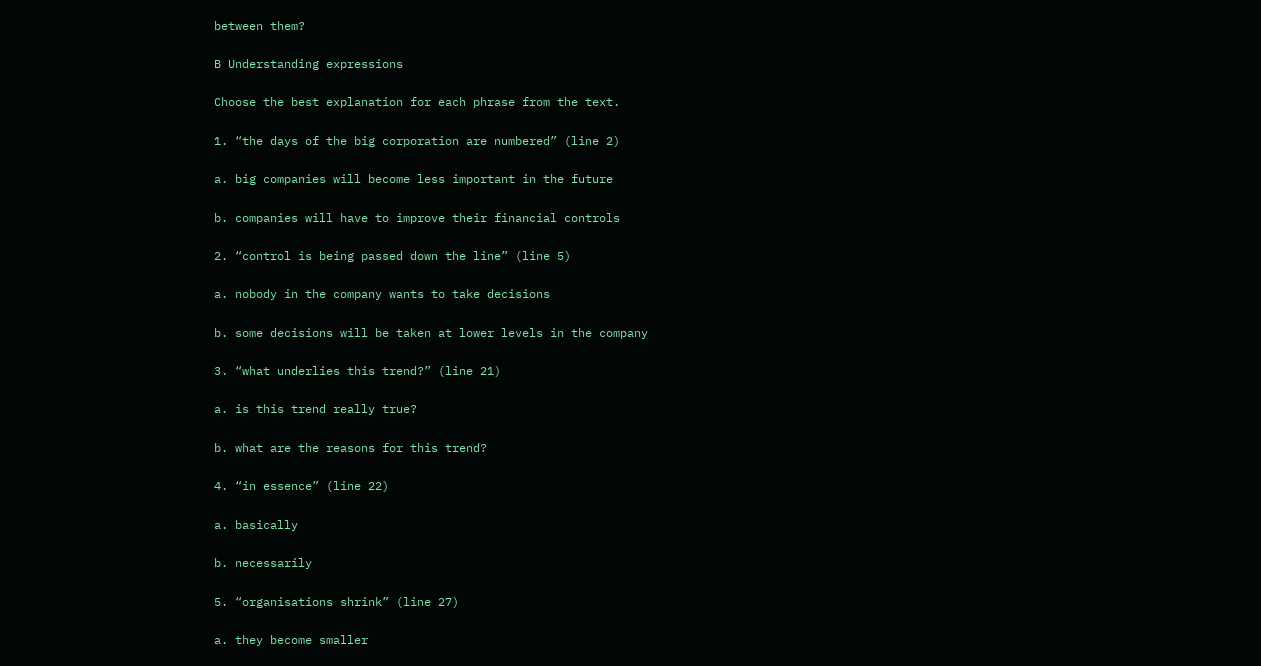between them?

B Understanding expressions

Choose the best explanation for each phrase from the text.

1. “the days of the big corporation are numbered” (line 2)

a. big companies will become less important in the future

b. companies will have to improve their financial controls

2. “control is being passed down the line” (line 5)

a. nobody in the company wants to take decisions

b. some decisions will be taken at lower levels in the company

3. “what underlies this trend?” (line 21)

a. is this trend really true?

b. what are the reasons for this trend?

4. “in essence” (line 22)

a. basically

b. necessarily

5. “organisations shrink” (line 27)

a. they become smaller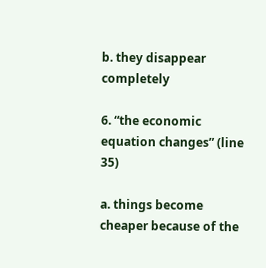b. they disappear completely

6. “the economic equation changes” (line 35)

a. things become cheaper because of the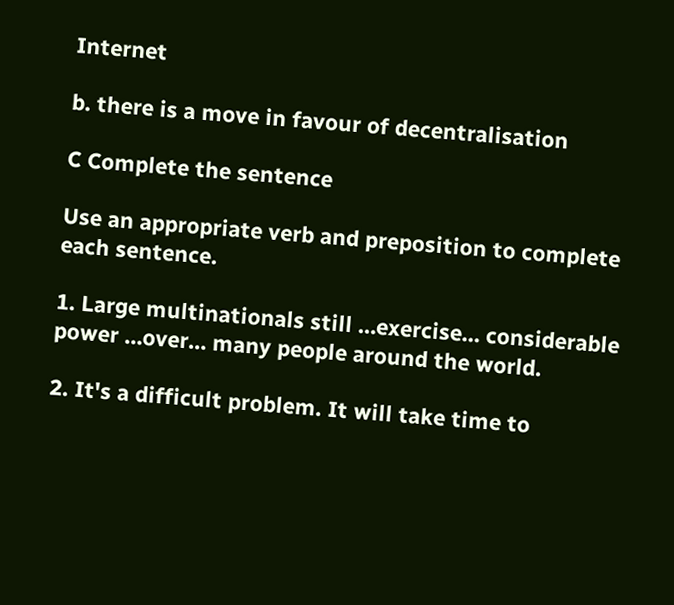Internet

b. there is a move in favour of decentralisation

C Complete the sentence

Use an appropriate verb and preposition to complete each sentence.

1. Large multinationals still …exercise… considerable power …over… many people around the world.

2. It's a difficult problem. It will take time to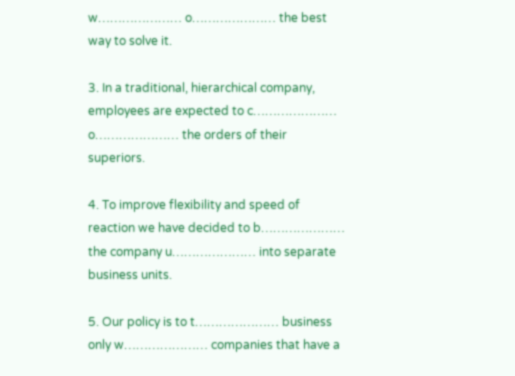w………………… o………………… the best way to solve it.

3. In a traditional, hierarchical company, employees are expected to c………………… o………………… the orders of their superiors.

4. To improve flexibility and speed of reaction we have decided to b………………… the company u………………… into separate business units.

5. Our policy is to t………………… business only w………………… companies that have a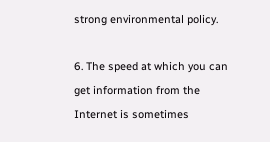strong environmental policy.

6. The speed at which you can get information from the Internet is sometimes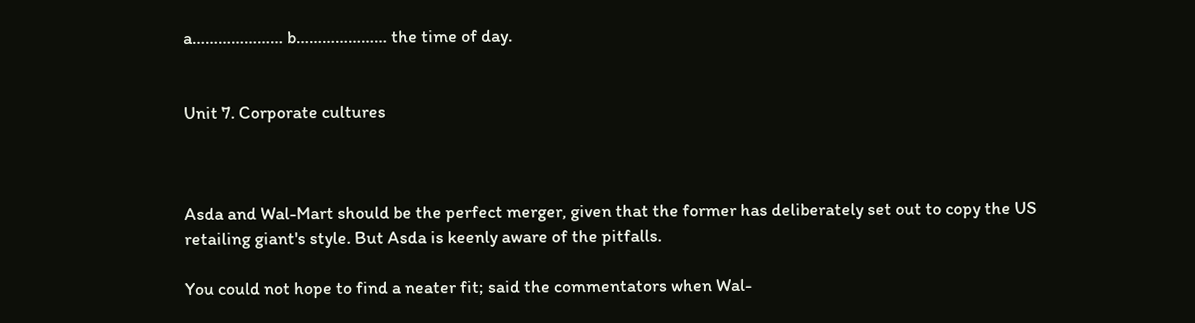a………………… b………………… the time of day.


Unit 7. Corporate cultures



Asda and Wal-Mart should be the perfect merger, given that the former has deliberately set out to copy the US retailing giant's style. But Asda is keenly aware of the pitfalls.

You could not hope to find a neater fit; said the commentators when Wal-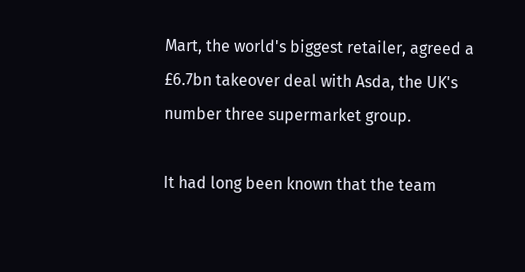Mart, the world's biggest retailer, agreed a £6.7bn takeover deal with Asda, the UK's number three supermarket group.

It had long been known that the team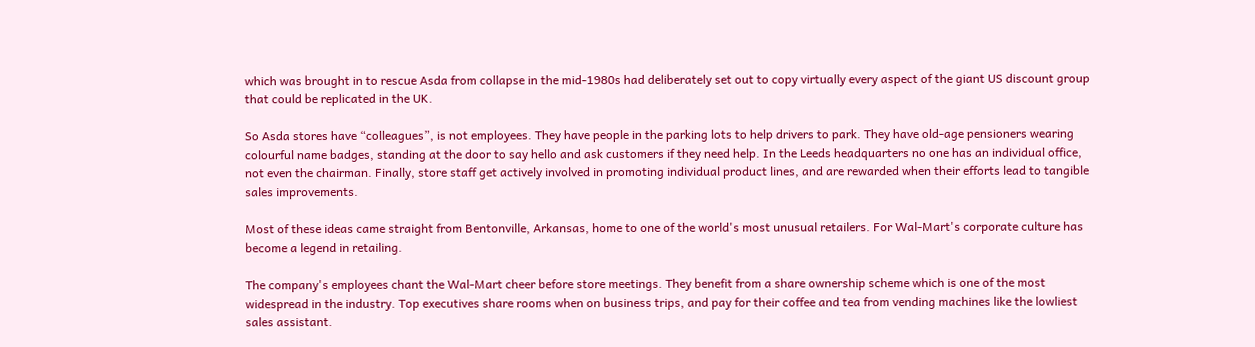which was brought in to rescue Asda from collapse in the mid-1980s had deliberately set out to copy virtually every aspect of the giant US discount group that could be replicated in the UK.

So Asda stores have “colleagues”, is not employees. They have people in the parking lots to help drivers to park. They have old-age pensioners wearing colourful name badges, standing at the door to say hello and ask customers if they need help. In the Leeds headquarters no one has an individual office, not even the chairman. Finally, store staff get actively involved in promoting individual product lines, and are rewarded when their efforts lead to tangible sales improvements.

Most of these ideas came straight from Bentonville, Arkansas, home to one of the world's most unusual retailers. For Wal-Mart's corporate culture has become a legend in retailing.

The company's employees chant the Wal-Mart cheer before store meetings. They benefit from a share ownership scheme which is one of the most widespread in the industry. Top executives share rooms when on business trips, and pay for their coffee and tea from vending machines like the lowliest sales assistant.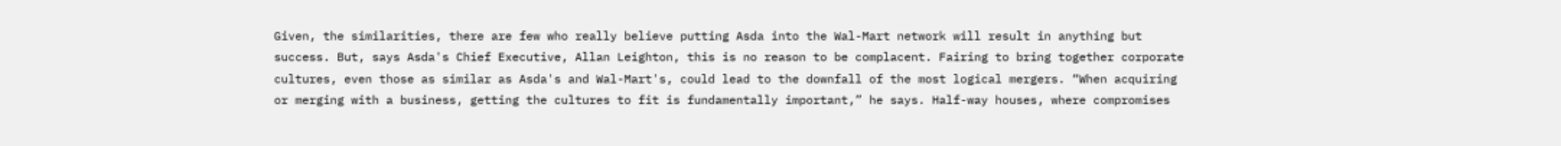Given, the similarities, there are few who really believe putting Asda into the Wal-Mart network will result in anything but success. But, says Asda's Chief Executive, Allan Leighton, this is no reason to be complacent. Fairing to bring together corporate cultures, even those as similar as Asda's and Wal-Mart's, could lead to the downfall of the most logical mergers. “When acquiring or merging with a business, getting the cultures to fit is fundamentally important,” he says. Half-way houses, where compromises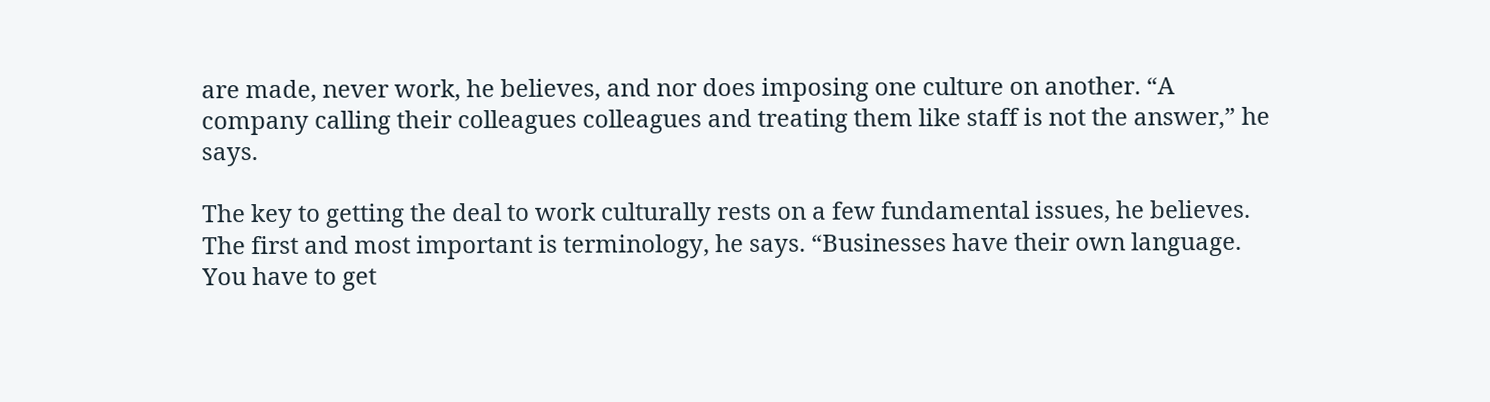are made, never work, he believes, and nor does imposing one culture on another. “A company calling their colleagues colleagues and treating them like staff is not the answer,” he says.

The key to getting the deal to work culturally rests on a few fundamental issues, he believes. The first and most important is terminology, he says. “Businesses have their own language. You have to get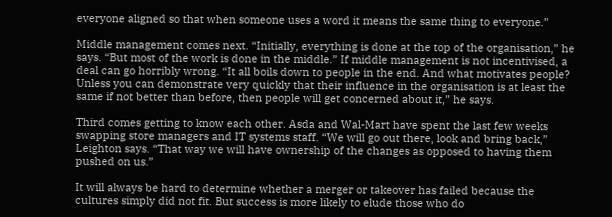everyone aligned so that when someone uses a word it means the same thing to everyone.”

Middle management comes next. “Initially, everything is done at the top of the organisation,” he says. “But most of the work is done in the middle.” If middle management is not incentivised, a deal can go horribly wrong. “It all boils down to people in the end. And what motivates people? Unless you can demonstrate very quickly that their influence in the organisation is at least the same if not better than before, then people will get concerned about it,” he says.

Third comes getting to know each other. Asda and Wal-Mart have spent the last few weeks swapping store managers and IT systems staff. “We will go out there, look and bring back,” Leighton says. “That way we will have ownership of the changes as opposed to having them pushed on us.”

It will always be hard to determine whether a merger or takeover has failed because the cultures simply did not fit. But success is more likely to elude those who do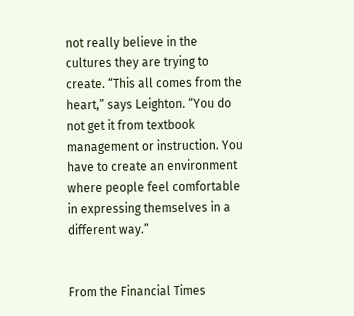not really believe in the cultures they are trying to create. “This all comes from the heart,” says Leighton. “You do not get it from textbook management or instruction. You have to create an environment where people feel comfortable in expressing themselves in a different way.”


From the Financial Times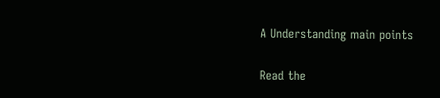A Understanding main points

Read the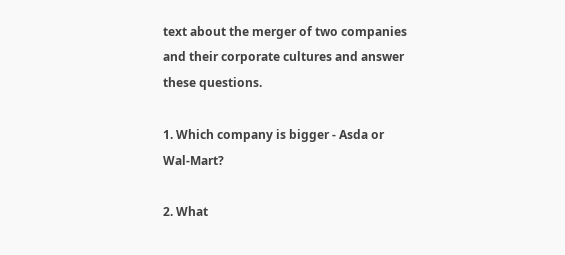text about the merger of two companies and their corporate cultures and answer these questions.

1. Which company is bigger - Asda or Wal-Mart?

2. What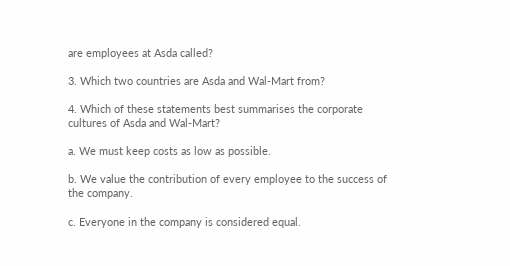are employees at Asda called?

3. Which two countries are Asda and Wal-Mart from?

4. Which of these statements best summarises the corporate cultures of Asda and Wal-Mart?

a. We must keep costs as low as possible.

b. We value the contribution of every employee to the success of the company.

c. Everyone in the company is considered equal.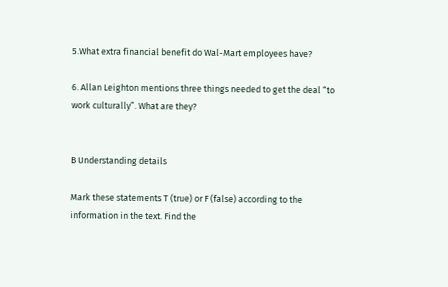5.What extra financial benefit do Wal-Mart employees have?

6. Allan Leighton mentions three things needed to get the deal “to work culturally”. What are they?


B Understanding details

Mark these statements T (true) or F (false) according to the information in the text. Find the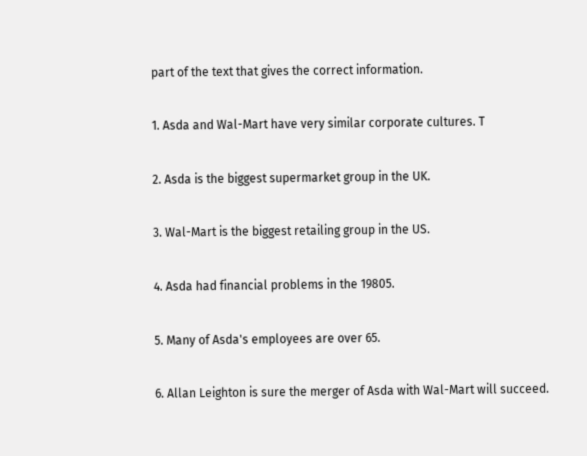part of the text that gives the correct information.

1. Asda and Wal-Mart have very similar corporate cultures. T

2. Asda is the biggest supermarket group in the UK.

3. Wal-Mart is the biggest retailing group in the US.

4. Asda had financial problems in the 19805.

5. Many of Asda's employees are over 65.

6. Allan Leighton is sure the merger of Asda with Wal-Mart will succeed.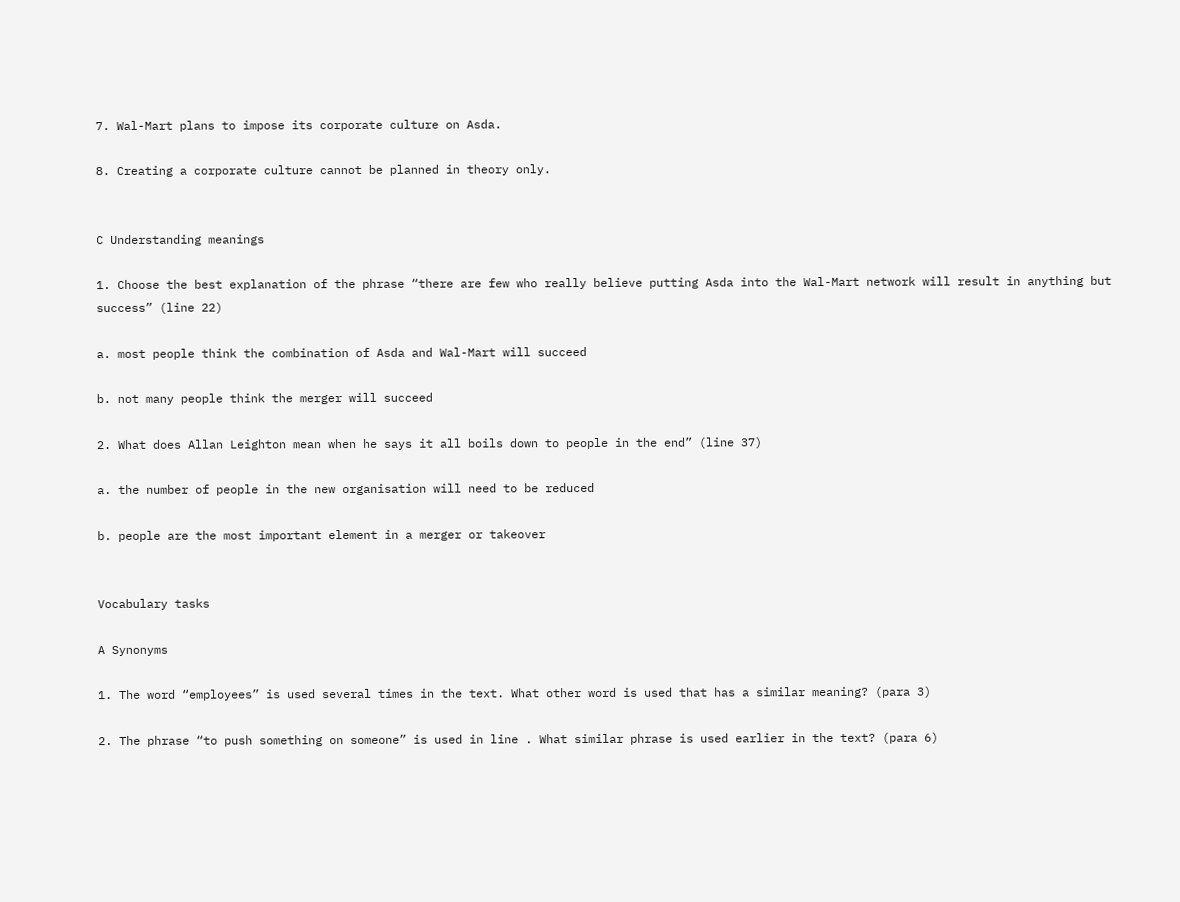7. Wal-Mart plans to impose its corporate culture on Asda.

8. Creating a corporate culture cannot be planned in theory only.


C Understanding meanings

1. Choose the best explanation of the phrase “there are few who really believe putting Asda into the Wal-Mart network will result in anything but success” (line 22)

a. most people think the combination of Asda and Wal-Mart will succeed

b. not many people think the merger will succeed

2. What does Allan Leighton mean when he says it all boils down to people in the end” (line 37)

a. the number of people in the new organisation will need to be reduced

b. people are the most important element in a merger or takeover


Vocabulary tasks

A Synonyms

1. The word “employees” is used several times in the text. What other word is used that has a similar meaning? (para 3)

2. The phrase “to push something on someone” is used in line . What similar phrase is used earlier in the text? (para 6)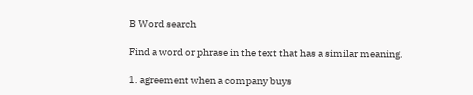B Word search

Find a word or phrase in the text that has a similar meaning.

1. agreement when a company buys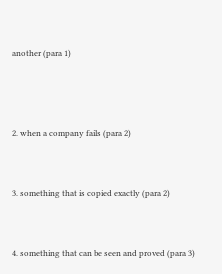another (para 1)



2. when a company fails (para 2)


3. something that is copied exactly (para 2)


4. something that can be seen and proved (para 3)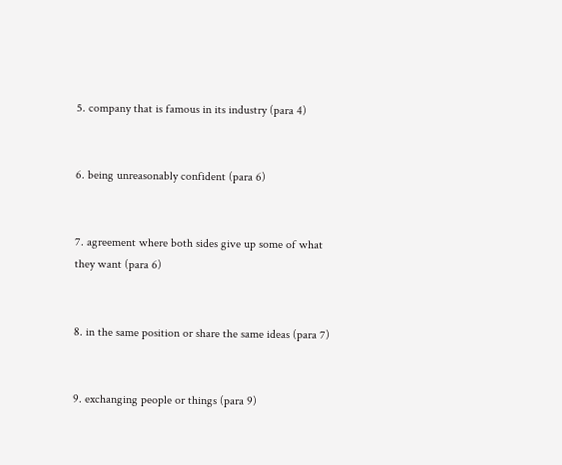5. company that is famous in its industry (para 4)


6. being unreasonably confident (para 6)


7. agreement where both sides give up some of what they want (para 6)


8. in the same position or share the same ideas (para 7)


9. exchanging people or things (para 9)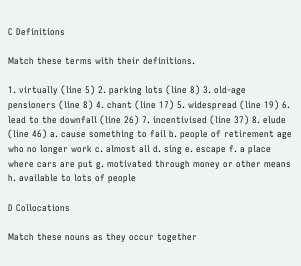C Definitions

Match these terms with their definitions.

1. virtually (line 5) 2. parking lots (line 8) 3. old-age pensioners (line 8) 4. chant (line 17) 5. widespread (line 19) 6. lead to the downfall (line 26) 7. incentivised (line 37) 8. elude (line 46) a. cause something to fail b. people of retirement age who no longer work c. almost all d. sing e. escape f. a place where cars are put g. motivated through money or other means h. available to lots of people

D Collocations

Match these nouns as they occur together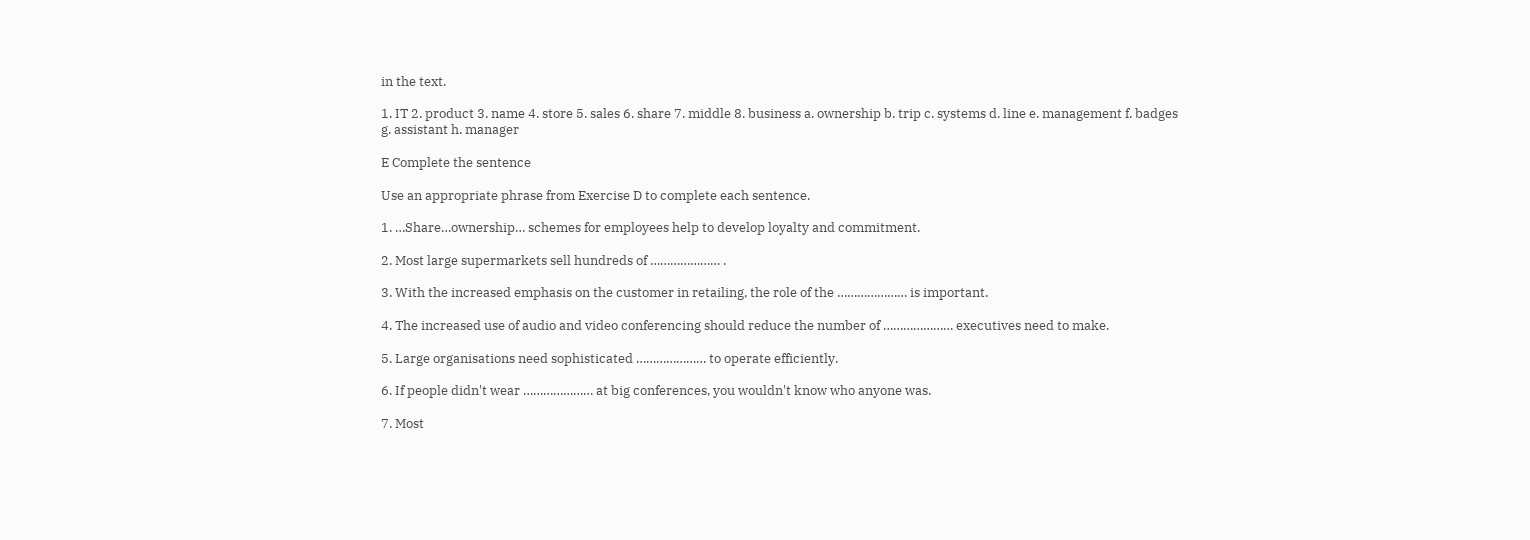in the text.

1. IT 2. product 3. name 4. store 5. sales 6. share 7. middle 8. business a. ownership b. trip c. systems d. line e. management f. badges g. assistant h. manager

E Complete the sentence

Use an appropriate phrase from Exercise D to complete each sentence.

1. …Share…ownership… schemes for employees help to develop loyalty and commitment.

2. Most large supermarkets sell hundreds of ………………… .

3. With the increased emphasis on the customer in retailing, the role of the ………………… is important.

4. The increased use of audio and video conferencing should reduce the number of ………………… executives need to make.

5. Large organisations need sophisticated ………………… to operate efficiently.

6. If people didn't wear ………………… at big conferences, you wouldn't know who anyone was.

7. Most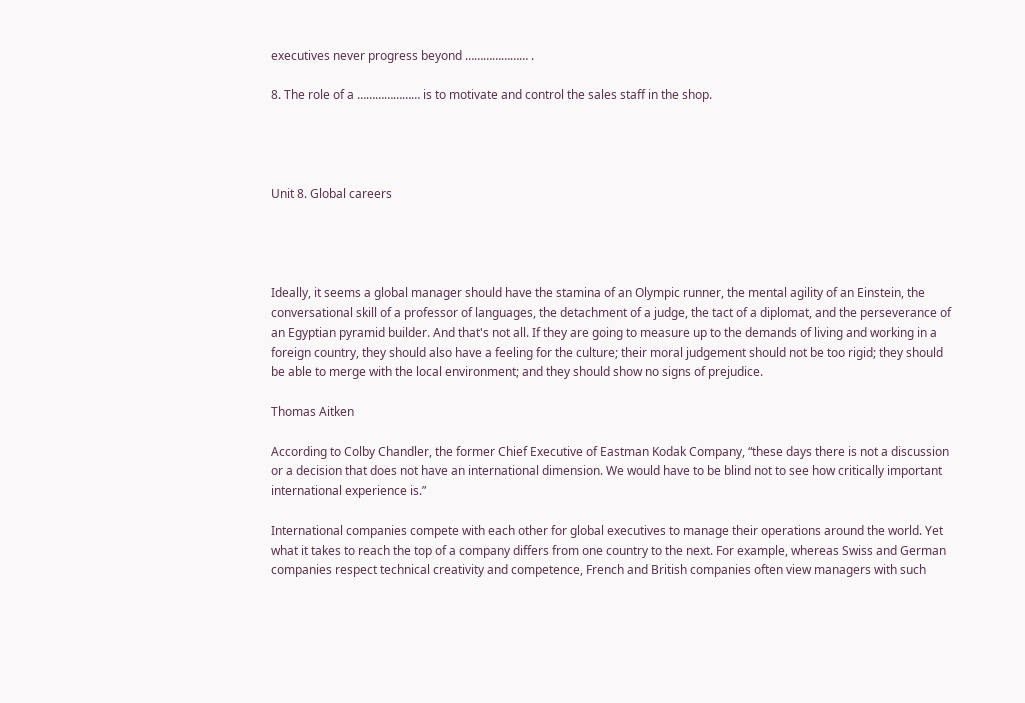executives never progress beyond ………………… .

8. The role of a ………………… is to motivate and control the sales staff in the shop.




Unit 8. Global careers




Ideally, it seems a global manager should have the stamina of an Olympic runner, the mental agility of an Einstein, the conversational skill of a professor of languages, the detachment of a judge, the tact of a diplomat, and the perseverance of an Egyptian pyramid builder. And that's not all. If they are going to measure up to the demands of living and working in a foreign country, they should also have a feeling for the culture; their moral judgement should not be too rigid; they should be able to merge with the local environment; and they should show no signs of prejudice.

Thomas Aitken

According to Colby Chandler, the former Chief Executive of Eastman Kodak Company, “these days there is not a discussion or a decision that does not have an international dimension. We would have to be blind not to see how critically important international experience is.”

International companies compete with each other for global executives to manage their operations around the world. Yet what it takes to reach the top of a company differs from one country to the next. For example, whereas Swiss and German companies respect technical creativity and competence, French and British companies often view managers with such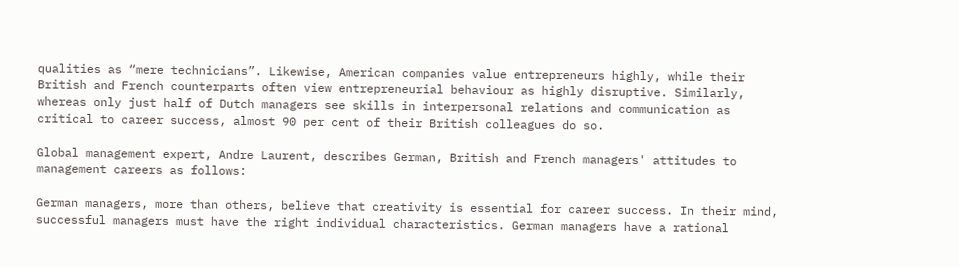qualities as “mere technicians”. Likewise, American companies value entrepreneurs highly, while their British and French counterparts often view entrepreneurial behaviour as highly disruptive. Similarly, whereas only just half of Dutch managers see skills in interpersonal relations and communication as critical to career success, almost 90 per cent of their British colleagues do so.

Global management expert, Andre Laurent, describes German, British and French managers' attitudes to management careers as follows:

German managers, more than others, believe that creativity is essential for career success. In their mind, successful managers must have the right individual characteristics. German managers have a rational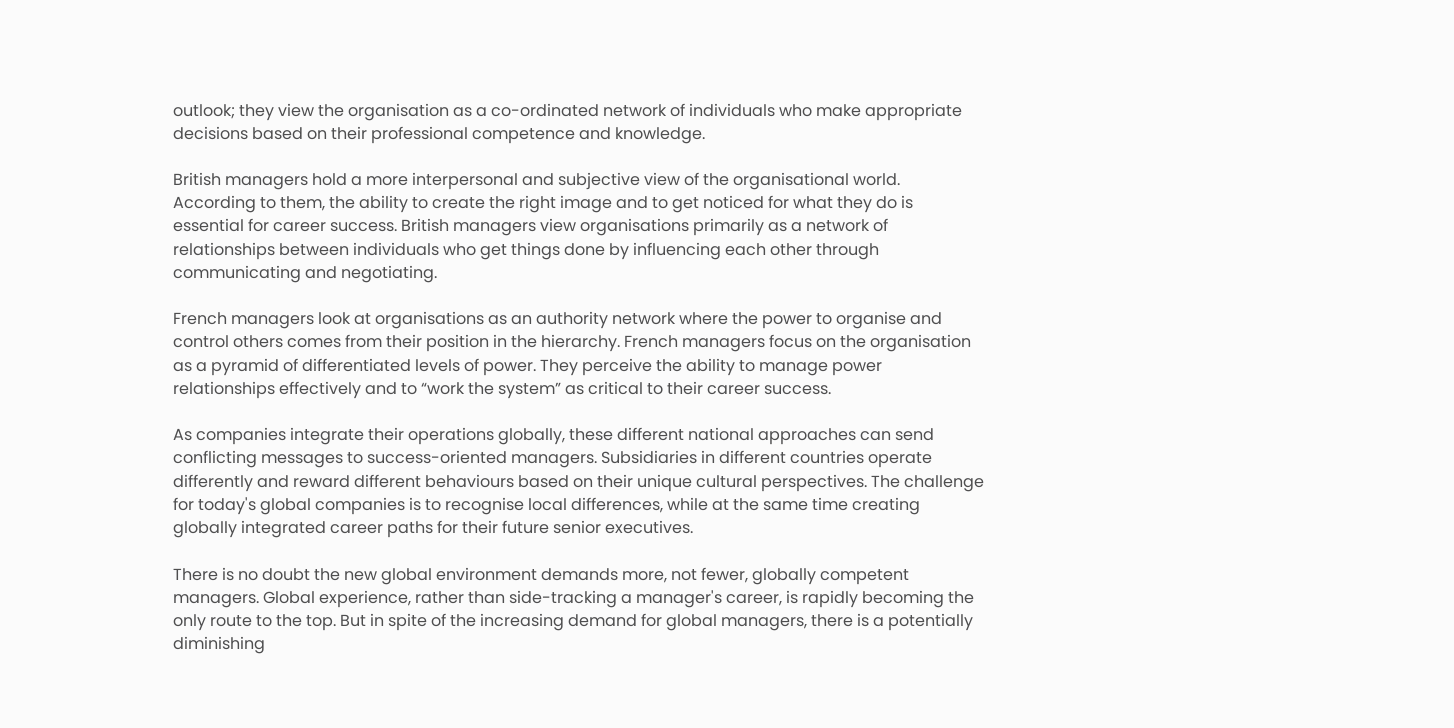outlook; they view the organisation as a co-ordinated network of individuals who make appropriate decisions based on their professional competence and knowledge.

British managers hold a more interpersonal and subjective view of the organisational world. According to them, the ability to create the right image and to get noticed for what they do is essential for career success. British managers view organisations primarily as a network of relationships between individuals who get things done by influencing each other through communicating and negotiating.

French managers look at organisations as an authority network where the power to organise and control others comes from their position in the hierarchy. French managers focus on the organisation as a pyramid of differentiated levels of power. They perceive the ability to manage power relationships effectively and to “work the system” as critical to their career success.

As companies integrate their operations globally, these different national approaches can send conflicting messages to success-oriented managers. Subsidiaries in different countries operate differently and reward different behaviours based on their unique cultural perspectives. The challenge for today's global companies is to recognise local differences, while at the same time creating globally integrated career paths for their future senior executives.

There is no doubt the new global environment demands more, not fewer, globally competent managers. Global experience, rather than side-tracking a manager's career, is rapidly becoming the only route to the top. But in spite of the increasing demand for global managers, there is a potentially diminishing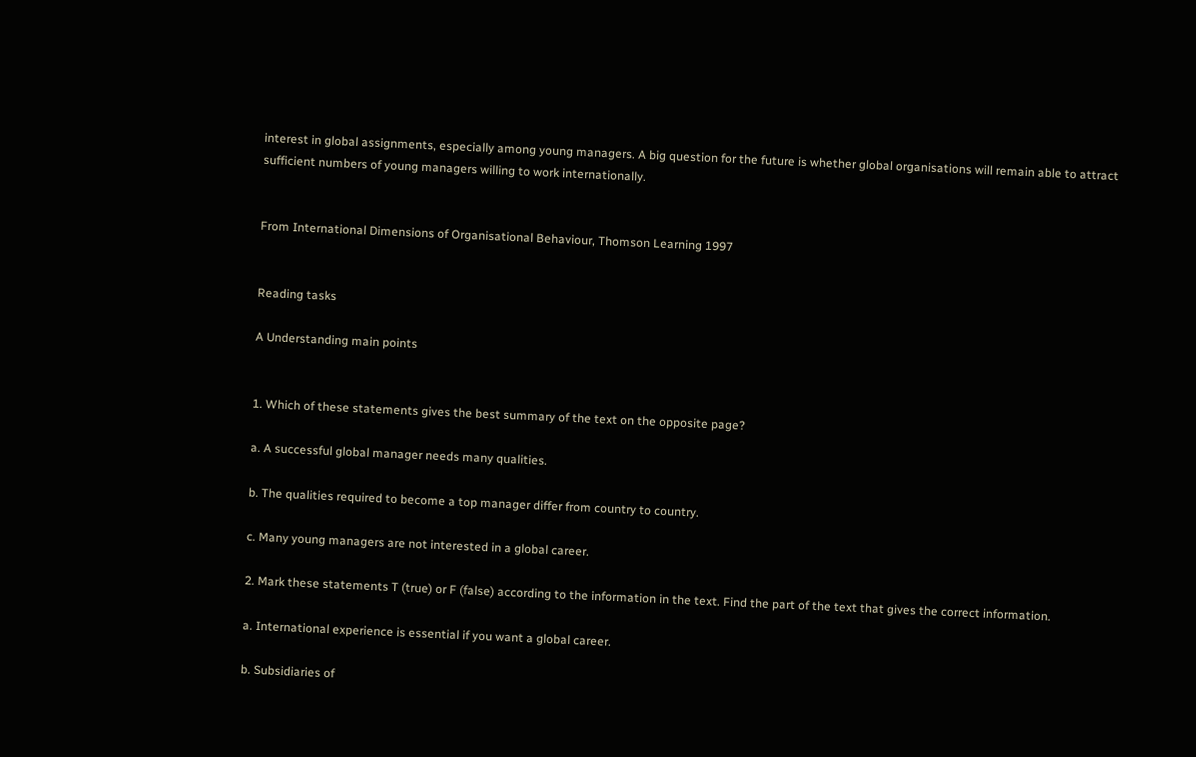interest in global assignments, especially among young managers. A big question for the future is whether global organisations will remain able to attract sufficient numbers of young managers willing to work internationally.


From International Dimensions of Organisational Behaviour, Thomson Learning 1997


Reading tasks

A Understanding main points


1. Which of these statements gives the best summary of the text on the opposite page?

a. A successful global manager needs many qualities.

b. The qualities required to become a top manager differ from country to country.

c. Many young managers are not interested in a global career.

2. Mark these statements T (true) or F (false) according to the information in the text. Find the part of the text that gives the correct information.

a. International experience is essential if you want a global career.

b. Subsidiaries of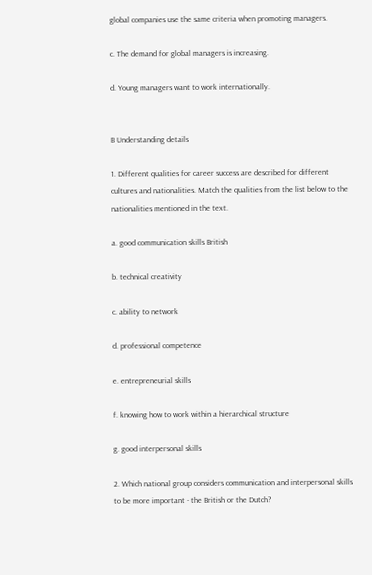global companies use the same criteria when promoting managers.

c. The demand for global managers is increasing.

d. Young managers want to work internationally.


B Understanding details

1. Different qualities for career success are described for different cultures and nationalities. Match the qualities from the list below to the nationalities mentioned in the text.

a. good communication skills British

b. technical creativity

c. ability to network

d. professional competence

e. entrepreneurial skills

f. knowing how to work within a hierarchical structure

g. good interpersonal skills

2. Which national group considers communication and interpersonal skills to be more important - the British or the Dutch?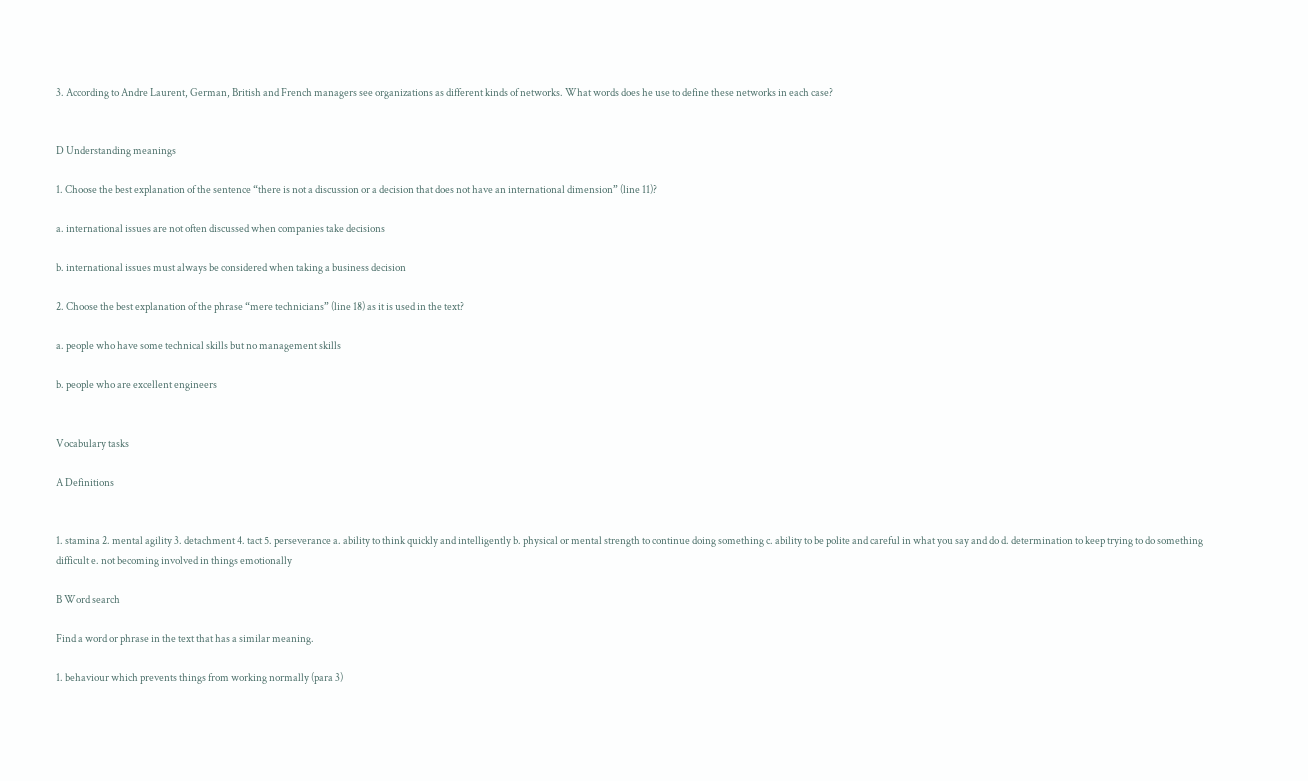3. According to Andre Laurent, German, British and French managers see organizations as different kinds of networks. What words does he use to define these networks in each case?


D Understanding meanings

1. Choose the best explanation of the sentence “there is not a discussion or a decision that does not have an international dimension” (line 11)?

a. international issues are not often discussed when companies take decisions

b. international issues must always be considered when taking a business decision

2. Choose the best explanation of the phrase “mere technicians” (line 18) as it is used in the text?

a. people who have some technical skills but no management skills

b. people who are excellent engineers


Vocabulary tasks

A Definitions


1. stamina 2. mental agility 3. detachment 4. tact 5. perseverance a. ability to think quickly and intelligently b. physical or mental strength to continue doing something c. ability to be polite and careful in what you say and do d. determination to keep trying to do something difficult e. not becoming involved in things emotionally

B Word search

Find a word or phrase in the text that has a similar meaning.

1. behaviour which prevents things from working normally (para 3)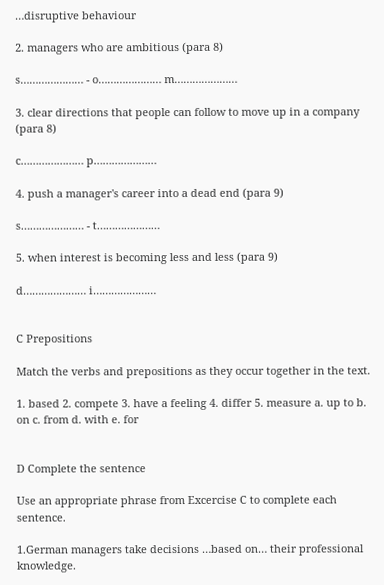…disruptive behaviour

2. managers who are ambitious (para 8)

s………………… - o………………… m…………………

3. clear directions that people can follow to move up in a company (para 8)

c………………… p…………………

4. push a manager's career into a dead end (para 9)

s………………… - t…………………

5. when interest is becoming less and less (para 9)

d………………… i…………………


C Prepositions

Match the verbs and prepositions as they occur together in the text.

1. based 2. compete 3. have a feeling 4. differ 5. measure a. up to b. on c. from d. with e. for


D Complete the sentence

Use an appropriate phrase from Excercise C to complete each sentence.

1.German managers take decisions …based on… their professional knowledge.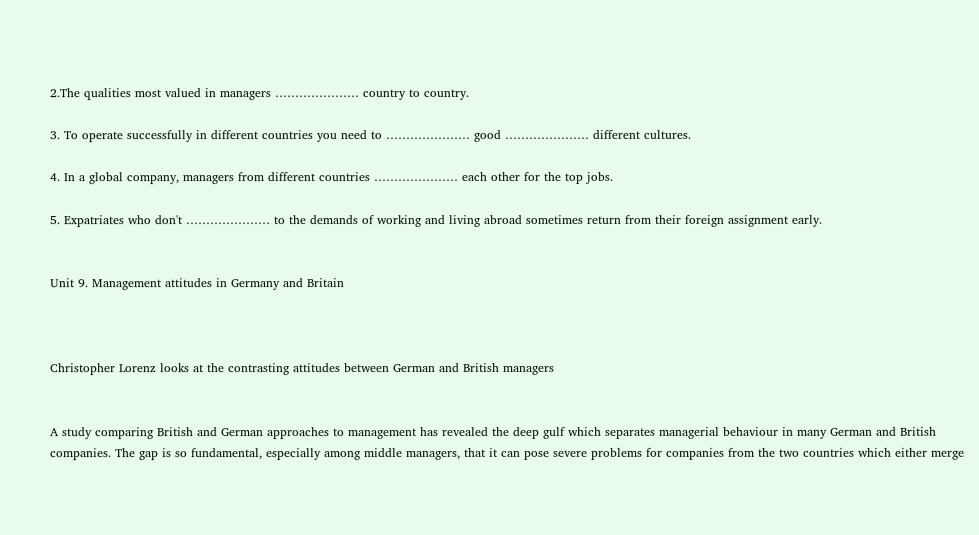2.The qualities most valued in managers ………………… country to country.

3. To operate successfully in different countries you need to ………………… good ………………… different cultures.

4. In a global company, managers from different countries ………………… each other for the top jobs.

5. Expatriates who don't ………………… to the demands of working and living abroad sometimes return from their foreign assignment early.


Unit 9. Management attitudes in Germany and Britain



Christopher Lorenz looks at the contrasting attitudes between German and British managers


A study comparing British and German approaches to management has revealed the deep gulf which separates managerial behaviour in many German and British companies. The gap is so fundamental, especially among middle managers, that it can pose severe problems for companies from the two countries which either merge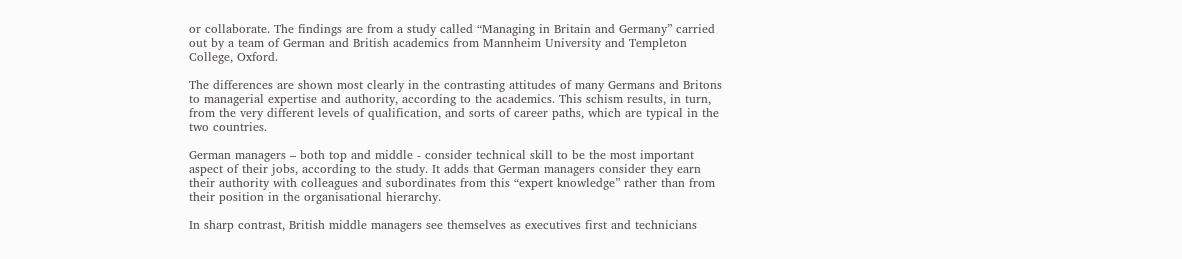or collaborate. The findings are from a study called “Managing in Britain and Germany” carried out by a team of German and British academics from Mannheim University and Templeton College, Oxford.

The differences are shown most clearly in the contrasting attitudes of many Germans and Britons to managerial expertise and authority, according to the academics. This schism results, in turn, from the very different levels of qualification, and sorts of career paths, which are typical in the two countries.

German managers – both top and middle - consider technical skill to be the most important aspect of their jobs, according to the study. It adds that German managers consider they earn their authority with colleagues and subordinates from this “expert knowledge” rather than from their position in the organisational hierarchy.

In sharp contrast, British middle managers see themselves as executives first and technicians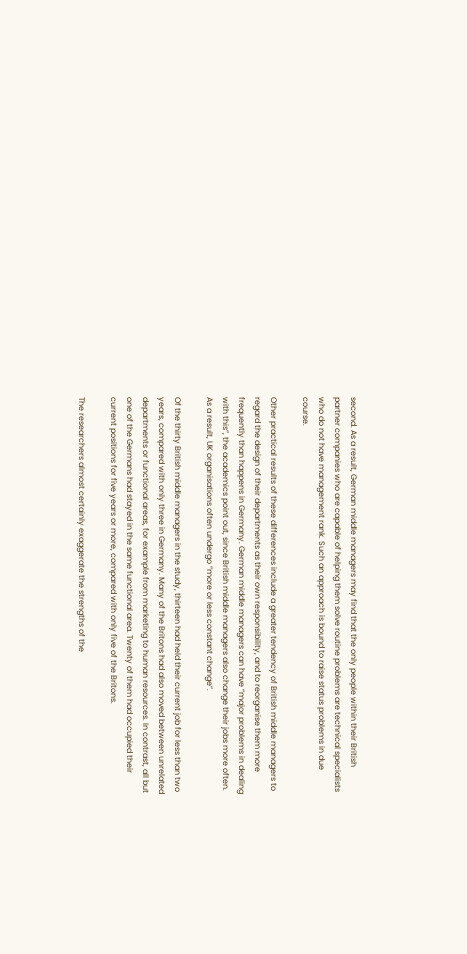second. As a result, German middle managers may find that the only people within their British partner companies who are capable of helping them solve routine problems are technical specialists who do not have management rank. Such an approach is bound to raise status problems in due course.

Other practical results of these differences include a greater tendency of British middle managers to regard the design of their departments as their own responsibility, and to reorganise them more frequently than happens in Germany. German middle managers can have “major problems in dealing with this”, the academics point out, since British middle managers also change their jobs more often. As a result, UK organisations often undergo “more or less constant change”.

Of the thirty British middle managers in the study, thirteen had held their current job for less than two years, compared with only three in Germany. Many of the Britons had also moved between unrelated departments or functional areas, for example from marketing to human resources. In contrast, all but one of the Germans had stayed in the same functional area. Twenty of them had occupied their current positions for five years or more, compared with only five of the Britons.

The researchers almost certainly exaggerate the strengths of the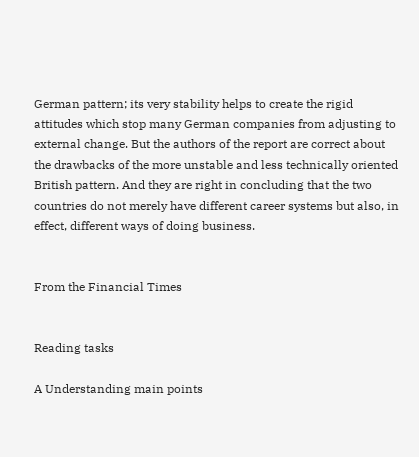German pattern; its very stability helps to create the rigid attitudes which stop many German companies from adjusting to external change. But the authors of the report are correct about the drawbacks of the more unstable and less technically oriented British pattern. And they are right in concluding that the two countries do not merely have different career systems but also, in effect, different ways of doing business.


From the Financial Times


Reading tasks

A Understanding main points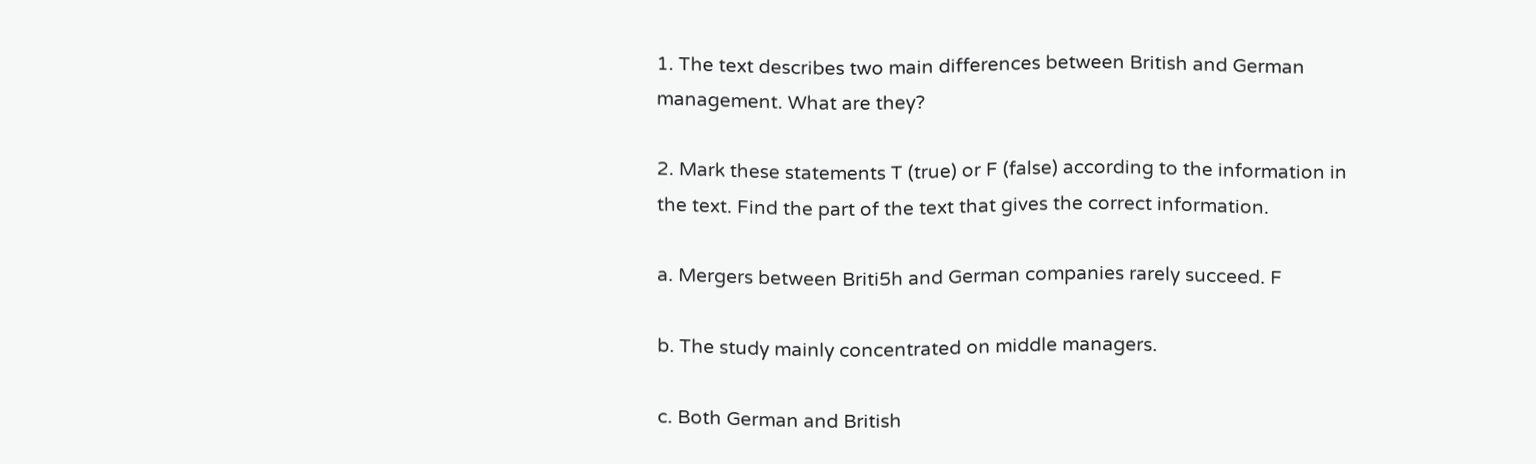1. The text describes two main differences between British and German management. What are they?

2. Mark these statements T (true) or F (false) according to the information in the text. Find the part of the text that gives the correct information.

a. Mergers between Briti5h and German companies rarely succeed. F

b. The study mainly concentrated on middle managers.

c. Both German and British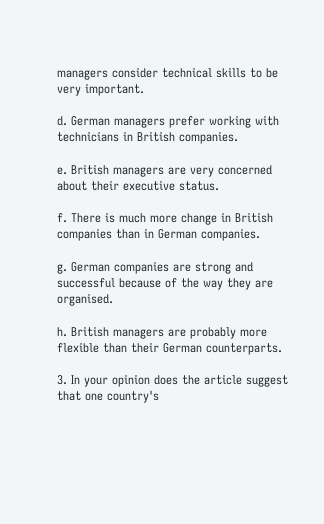managers consider technical skills to be very important.

d. German managers prefer working with technicians in British companies.

e. British managers are very concerned about their executive status.

f. There is much more change in British companies than in German companies.

g. German companies are strong and successful because of the way they are organised.

h. British managers are probably more flexible than their German counterparts.

3. In your opinion does the article suggest that one country's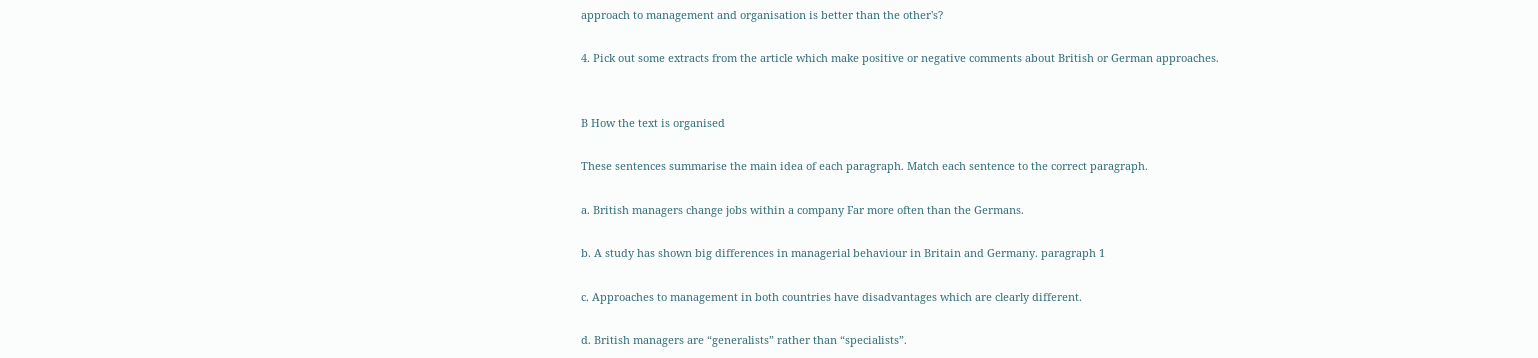approach to management and organisation is better than the other's?

4. Pick out some extracts from the article which make positive or negative comments about British or German approaches.


B How the text is organised

These sentences summarise the main idea of each paragraph. Match each sentence to the correct paragraph.

a. British managers change jobs within a company Far more often than the Germans.

b. A study has shown big differences in managerial behaviour in Britain and Germany. paragraph 1

c. Approaches to management in both countries have disadvantages which are clearly different.

d. British managers are “generalists” rather than “specialists”.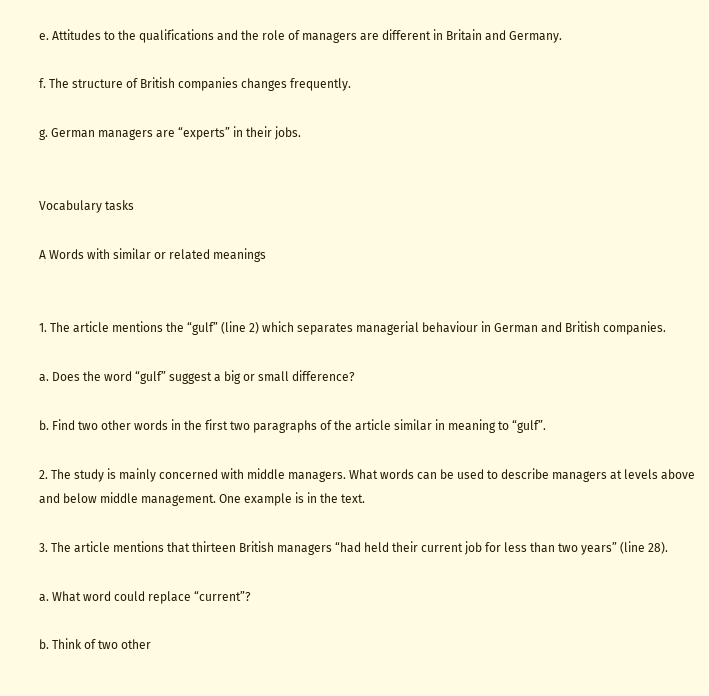e. Attitudes to the qualifications and the role of managers are different in Britain and Germany.

f. The structure of British companies changes frequently.

g. German managers are “experts” in their jobs.


Vocabulary tasks

A Words with similar or related meanings


1. The article mentions the “gulf” (line 2) which separates managerial behaviour in German and British companies.

a. Does the word “gulf” suggest a big or small difference?

b. Find two other words in the first two paragraphs of the article similar in meaning to “gulf”.

2. The study is mainly concerned with middle managers. What words can be used to describe managers at levels above and below middle management. One example is in the text.

3. The article mentions that thirteen British managers “had held their current job for less than two years” (line 28).

a. What word could replace “current”?

b. Think of two other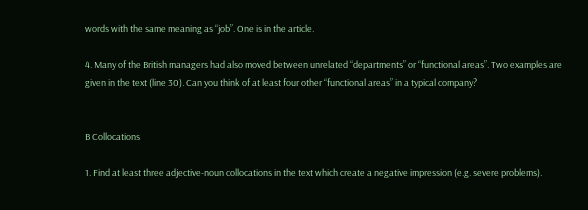words with the same meaning as “job”. One is in the article.

4. Many of the British managers had also moved between unrelated “departments” or “functional areas”. Two examples are given in the text (line 30). Can you think of at least four other “functional areas” in a typical company?


B Collocations

1. Find at least three adjective-noun collocations in the text which create a negative impression (e.g. severe problems).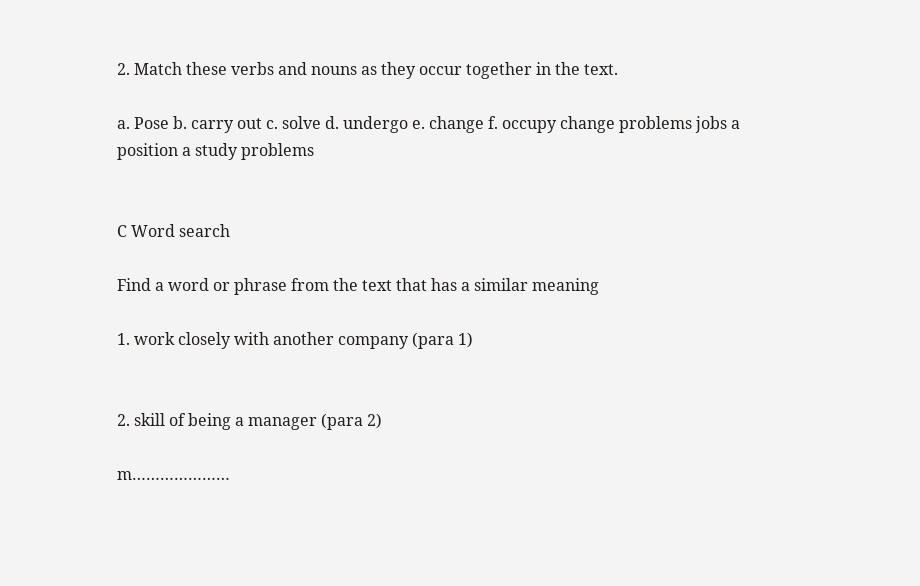2. Match these verbs and nouns as they occur together in the text.

a. Pose b. carry out c. solve d. undergo e. change f. occupy change problems jobs a position a study problems


C Word search

Find a word or phrase from the text that has a similar meaning

1. work closely with another company (para 1)


2. skill of being a manager (para 2)

m…………………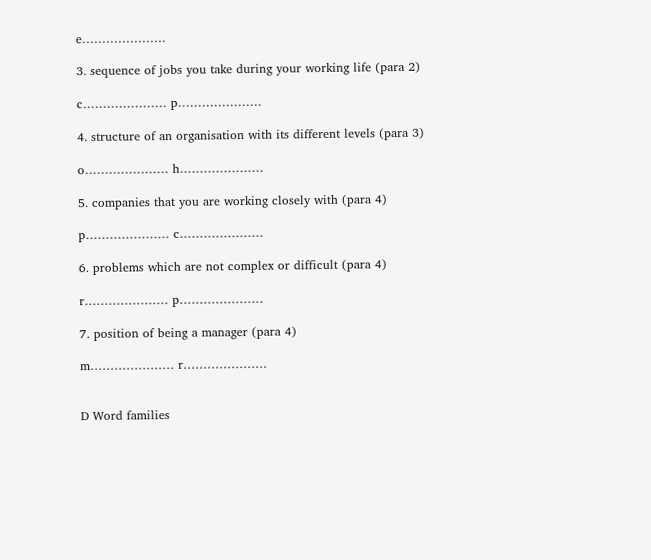e…………………

3. sequence of jobs you take during your working life (para 2)

c………………… p…………………

4. structure of an organisation with its different levels (para 3)

o………………… h…………………

5. companies that you are working closely with (para 4)

p………………… c…………………

6. problems which are not complex or difficult (para 4)

r………………… p…………………

7. position of being a manager (para 4)

m………………… r…………………


D Word families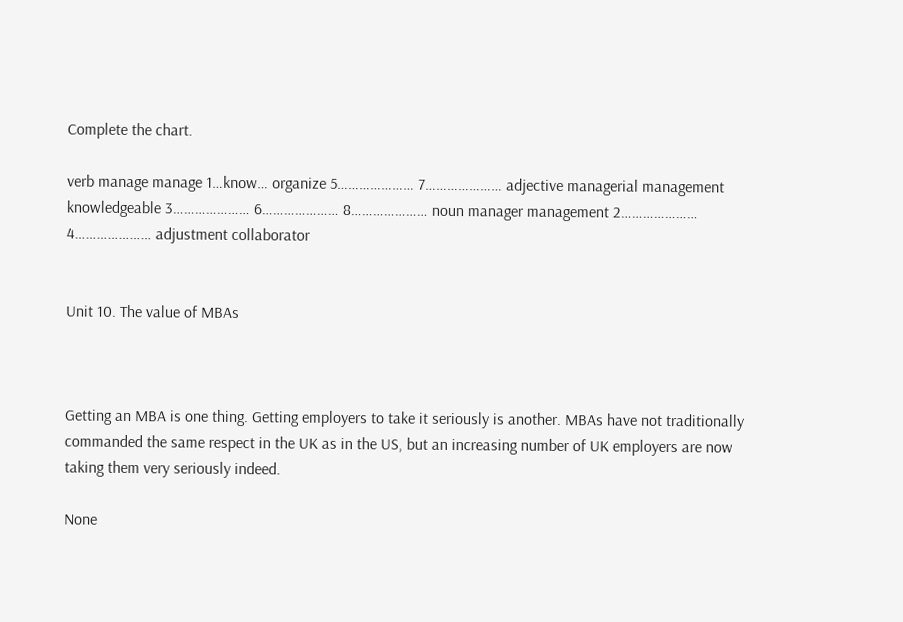Complete the chart.

verb manage manage 1…know… organize 5………………… 7………………… adjective managerial management knowledgeable 3………………… 6………………… 8………………… noun manager management 2………………… 4………………… adjustment collaborator


Unit 10. The value of MBAs



Getting an MBA is one thing. Getting employers to take it seriously is another. MBAs have not traditionally commanded the same respect in the UK as in the US, but an increasing number of UK employers are now taking them very seriously indeed.

None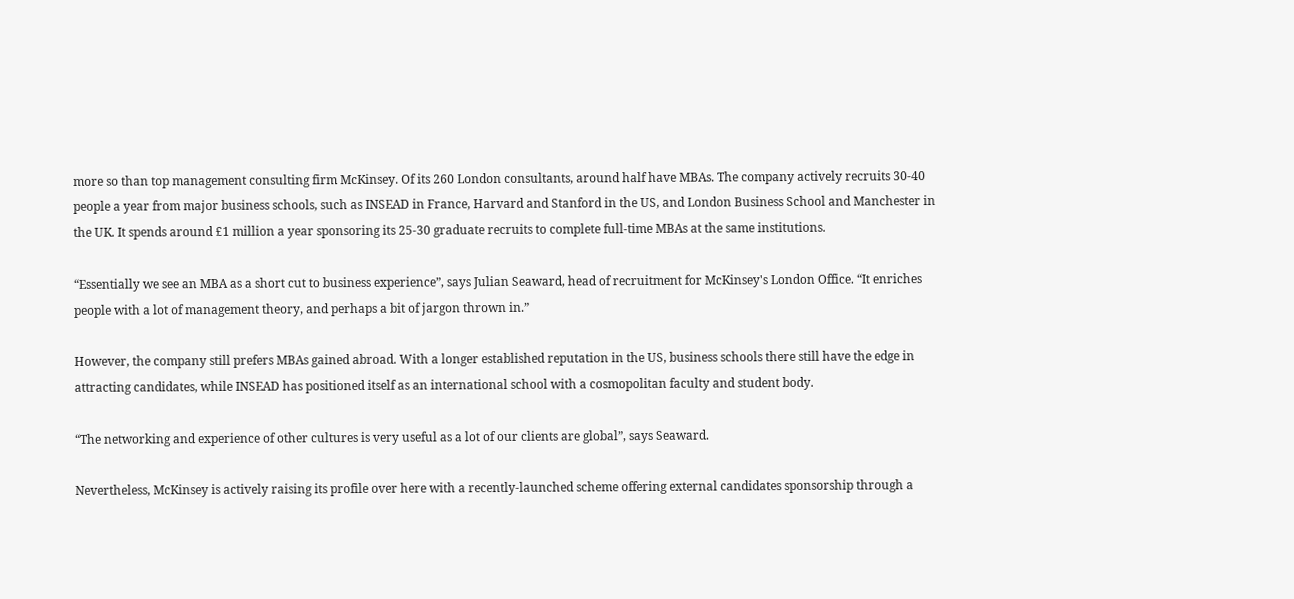more so than top management consulting firm McKinsey. Of its 260 London consultants, around half have MBAs. The company actively recruits 30-40 people a year from major business schools, such as INSEAD in France, Harvard and Stanford in the US, and London Business School and Manchester in the UK. It spends around £1 million a year sponsoring its 25-30 graduate recruits to complete full-time MBAs at the same institutions.

“Essentially we see an MBA as a short cut to business experience”, says Julian Seaward, head of recruitment for McKinsey's London Office. “It enriches people with a lot of management theory, and perhaps a bit of jargon thrown in.”

However, the company still prefers MBAs gained abroad. With a longer established reputation in the US, business schools there still have the edge in attracting candidates, while INSEAD has positioned itself as an international school with a cosmopolitan faculty and student body.

“The networking and experience of other cultures is very useful as a lot of our clients are global”, says Seaward.

Nevertheless, McKinsey is actively raising its profile over here with a recently-launched scheme offering external candidates sponsorship through a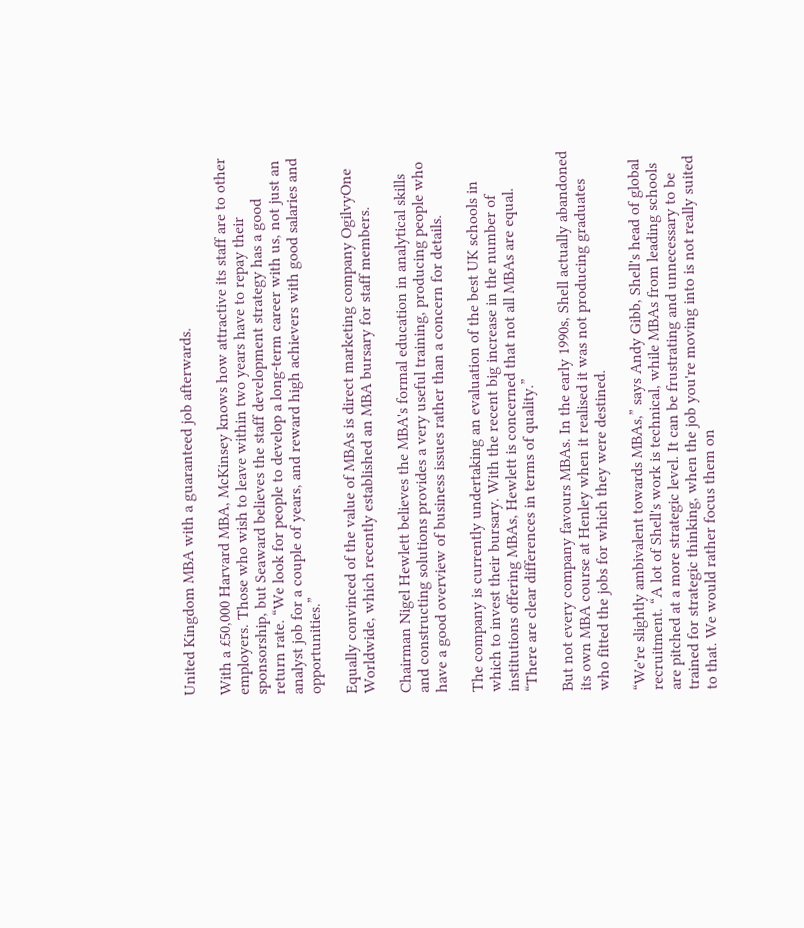United Kingdom MBA with a guaranteed job afterwards.

With a £50,000 Harvard MBA, McKinsey knows how attractive its staff are to other employers. Those who wish to leave within two years have to repay their sponsorship, but Seaward believes the staff development strategy has a good return rate. “We look for people to develop a long-term career with us, not just an analyst job for a couple of years, and reward high achievers with good salaries and opportunities.”

Equally convinced of the value of MBAs is direct marketing company OgilvyOne Worldwide, which recently established an MBA bursary for staff members.

Chairman Nigel Hewlett believes the MBA's formal education in analytical skills and constructing solutions provides a very useful training, producing people who have a good overview of business issues rather than a concern for details.

The company is currently undertaking an evaluation of the best UK schools in which to invest their bursary. With the recent big increase in the number of institutions offering MBAs, Hewlett is concerned that not all MBAs are equal. “There are clear differences in terms of quality.”

But not every company favours MBAs. In the early 1990s, Shell actually abandoned its own MBA course at Henley when it realised it was not producing graduates who fitted the jobs for which they were destined.

“We're slightly ambivalent towards MBAs,” says Andy Gibb, Shell's head of global recruitment. “A lot of Shell's work is technical, while MBAs from leading schools are pitched at a more strategic level. It can be frustrating and unnecessary to be trained for strategic thinking, when the job you're moving into is not really suited to that. We would rather focus them on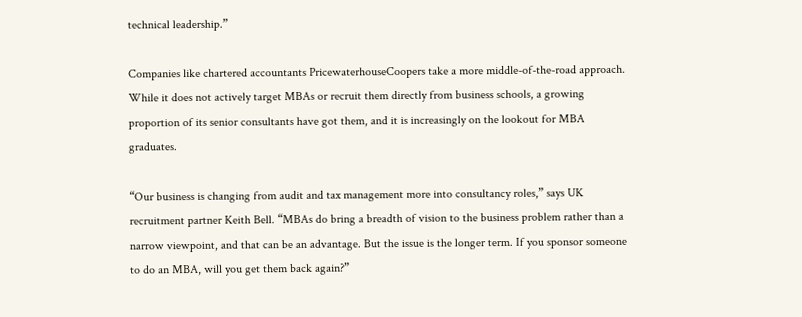technical leadership.”

Companies like chartered accountants PricewaterhouseCoopers take a more middle-of-the-road approach. While it does not actively target MBAs or recruit them directly from business schools, a growing proportion of its senior consultants have got them, and it is increasingly on the lookout for MBA graduates.

“Our business is changing from audit and tax management more into consultancy roles,” says UK recruitment partner Keith Bell. “MBAs do bring a breadth of vision to the business problem rather than a narrow viewpoint, and that can be an advantage. But the issue is the longer term. If you sponsor someone to do an MBA, will you get them back again?”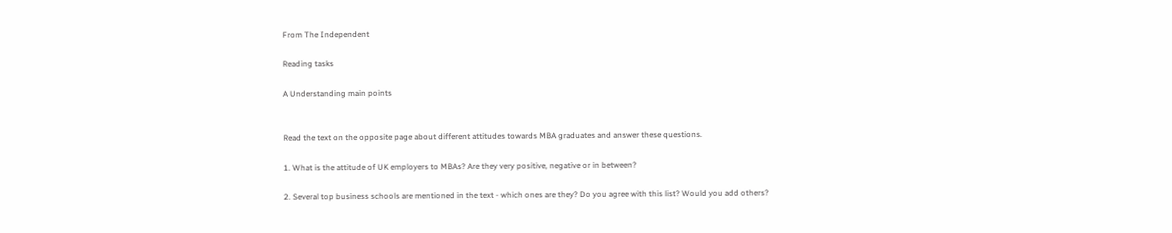From The Independent

Reading tasks

A Understanding main points


Read the text on the opposite page about different attitudes towards MBA graduates and answer these questions.

1. What is the attitude of UK employers to MBAs? Are they very positive, negative or in between?

2. Several top business schools are mentioned in the text - which ones are they? Do you agree with this list? Would you add others?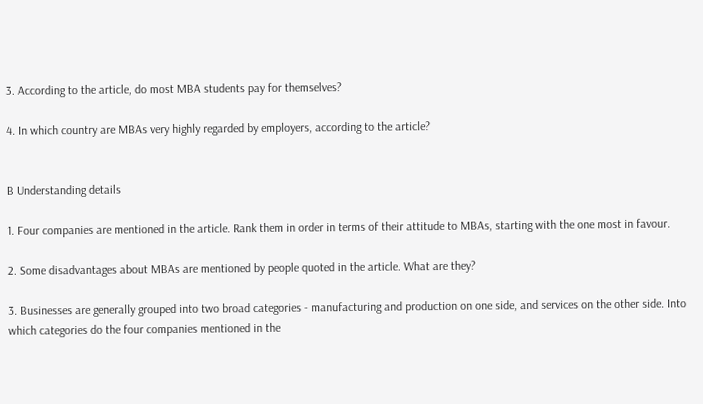3. According to the article, do most MBA students pay for themselves?

4. In which country are MBAs very highly regarded by employers, according to the article?


B Understanding details

1. Four companies are mentioned in the article. Rank them in order in terms of their attitude to MBAs, starting with the one most in favour.

2. Some disadvantages about MBAs are mentioned by people quoted in the article. What are they?

3. Businesses are generally grouped into two broad categories - manufacturing and production on one side, and services on the other side. Into which categories do the four companies mentioned in the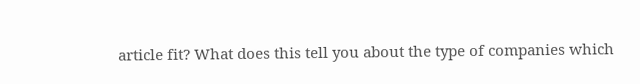article fit? What does this tell you about the type of companies which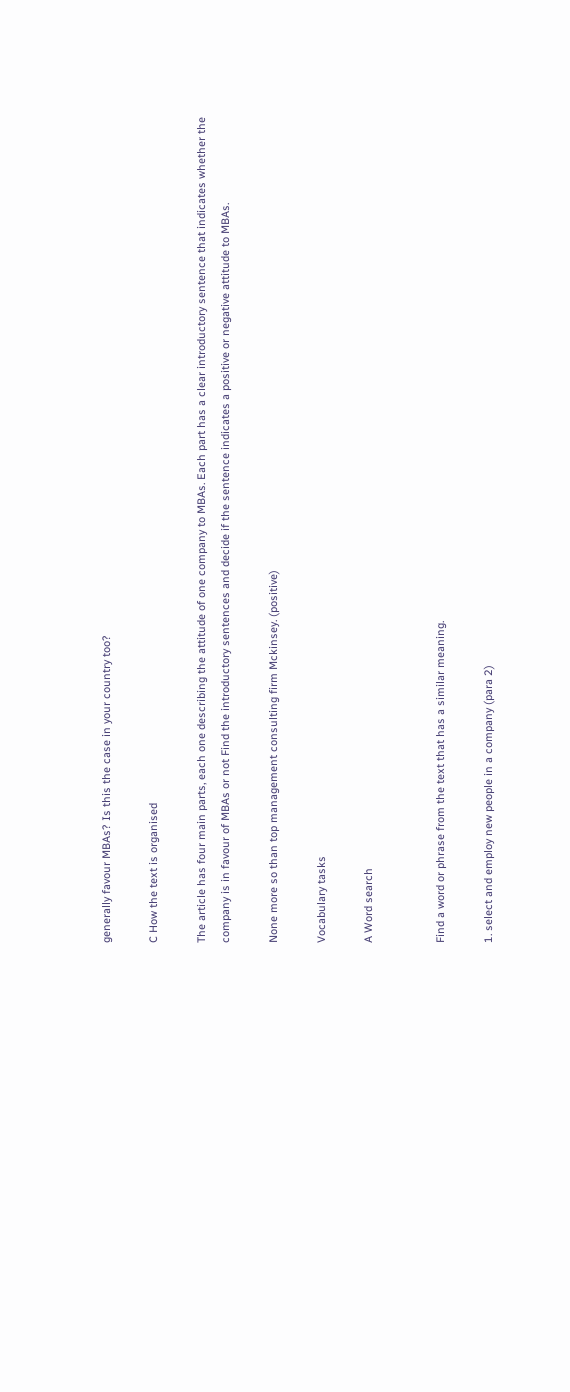generally favour MBAs? Is this the case in your country too?

C How the text is organised

The article has four main parts, each one describing the attitude of one company to MBAs. Each part has a clear introductory sentence that indicates whether the company is in favour of MBAs or not Find the introductory sentences and decide if the sentence indicates a positive or negative attitude to MBAs.

None more so than top management consulting firm Mckinsey. (positive)

Vocabulary tasks

A Word search


Find a word or phrase from the text that has a similar meaning.

1. select and employ new people in a company (para 2)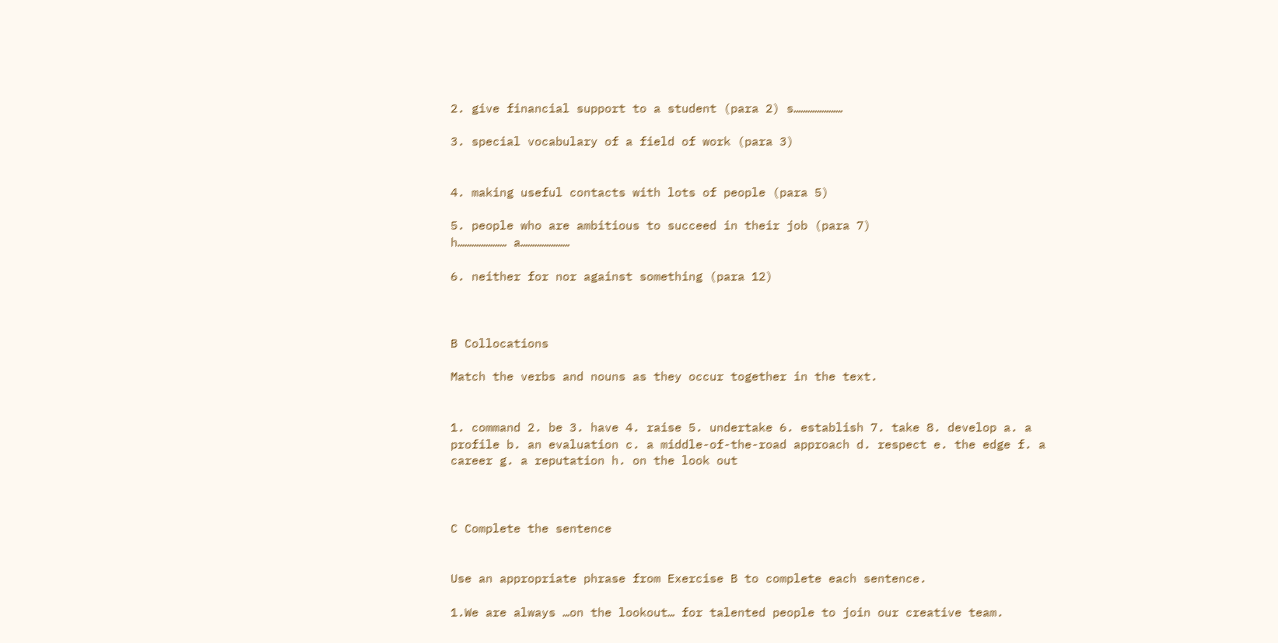2. give financial support to a student (para 2) s…………………

3. special vocabulary of a field of work (para 3)


4. making useful contacts with lots of people (para 5)

5. people who are ambitious to succeed in their job (para 7)
h………………… a…………………

6. neither for nor against something (para 12)



B Collocations

Match the verbs and nouns as they occur together in the text.


1. command 2. be 3. have 4. raise 5. undertake 6. establish 7. take 8. develop a. a profile b. an evaluation c. a middle-of-the-road approach d. respect e. the edge f. a career g. a reputation h. on the look out



C Complete the sentence


Use an appropriate phrase from Exercise B to complete each sentence.

1.We are always …on the lookout… for talented people to join our creative team.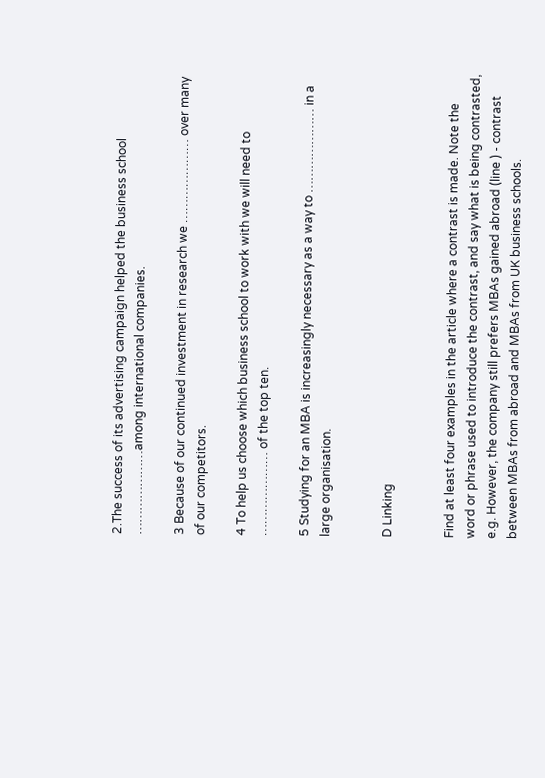2.The success of its advertising campaign helped the business school …………………among international companies.

3 Because of our continued investment in research we ………………… over many of our competitors.

4 To help us choose which business school to work with we will need to ………………… of the top ten.

5 Studying for an MBA is increasingly necessary as a way to ………………… in a large organisation.


D Linking


Find at least four examples in the article where a contrast is made. Note the word or phrase used to introduce the contrast, and say what is being contrasted, e.g. However, the company still prefers MBAs gained abroad (line ) - contrast between MBAs from abroad and MBAs from UK business schools.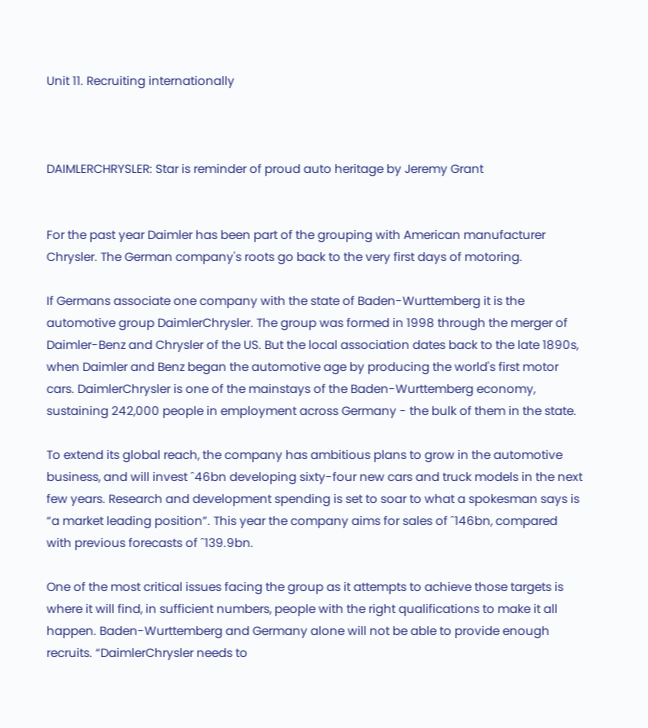Unit 11. Recruiting internationally



DAIMLERCHRYSLER: Star is reminder of proud auto heritage by Jeremy Grant


For the past year Daimler has been part of the grouping with American manufacturer Chrysler. The German company's roots go back to the very first days of motoring.

If Germans associate one company with the state of Baden-Wurttemberg it is the automotive group DaimlerChrysler. The group was formed in 1998 through the merger of Daimler-Benz and Chrysler of the US. But the local association dates back to the late 1890s, when Daimler and Benz began the automotive age by producing the world's first motor cars. DaimlerChrysler is one of the mainstays of the Baden-Wurttemberg economy, sustaining 242,000 people in employment across Germany - the bulk of them in the state.

To extend its global reach, the company has ambitious plans to grow in the automotive business, and will invest ˆ46bn developing sixty-four new cars and truck models in the next few years. Research and development spending is set to soar to what a spokesman says is “a market leading position”. This year the company aims for sales of ˆ146bn, compared with previous forecasts of ˆ139.9bn.

One of the most critical issues facing the group as it attempts to achieve those targets is where it will find, in sufficient numbers, people with the right qualifications to make it all happen. Baden-Wurttemberg and Germany alone will not be able to provide enough recruits. “DaimlerChrysler needs to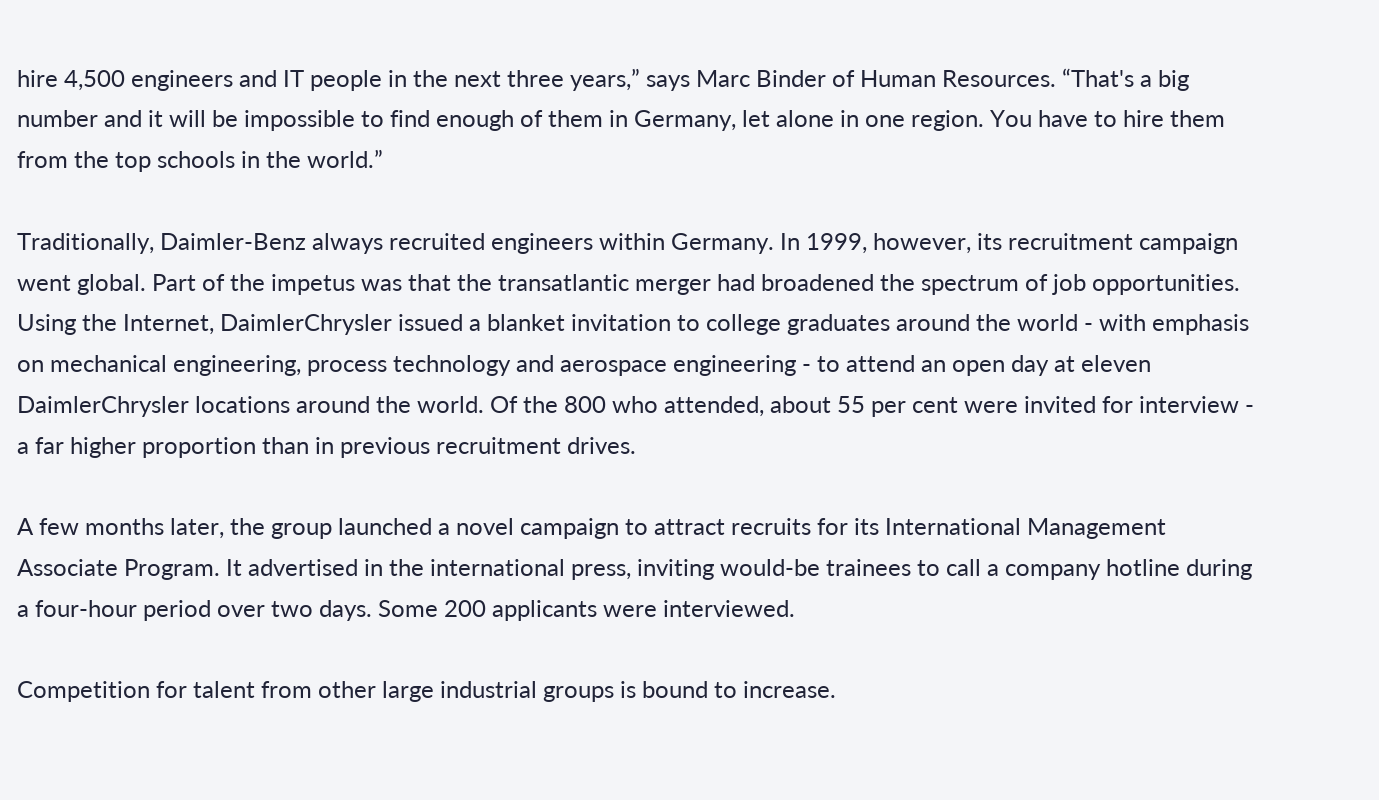hire 4,500 engineers and IT people in the next three years,” says Marc Binder of Human Resources. “That's a big number and it will be impossible to find enough of them in Germany, let alone in one region. You have to hire them from the top schools in the world.”

Traditionally, Daimler-Benz always recruited engineers within Germany. In 1999, however, its recruitment campaign went global. Part of the impetus was that the transatlantic merger had broadened the spectrum of job opportunities. Using the Internet, DaimlerChrysler issued a blanket invitation to college graduates around the world - with emphasis on mechanical engineering, process technology and aerospace engineering - to attend an open day at eleven DaimlerChrysler locations around the world. Of the 800 who attended, about 55 per cent were invited for interview - a far higher proportion than in previous recruitment drives.

A few months later, the group launched a novel campaign to attract recruits for its International Management Associate Program. It advertised in the international press, inviting would-be trainees to call a company hotline during a four-hour period over two days. Some 200 applicants were interviewed.

Competition for talent from other large industrial groups is bound to increase.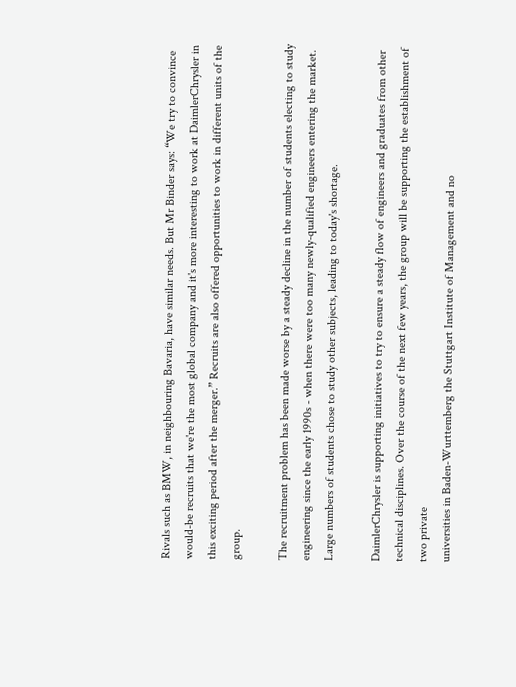Rivals such as BMW, in neighbouring Bavaria, have similar needs. But Mr Binder says: “We try to convince would-be recruits that we're the most global company and it's more interesting to work at DaimlerChrysler in this exciting period after the merger.” Recruits are also offered opportunities to work in different units of the group.

The recruitment problem has been made worse by a steady decline in the number of students electing to study engineering since the early 1990s - when there were too many newly-qualified engineers entering the market. Large numbers of students chose to study other subjects, leading to today's shortage.

DaimlerChrysler is supporting initiatives to try to ensure a steady flow of engineers and graduates from other technical disciplines. Over the course of the next few years, the group will be supporting the establishment of two private
universities in Baden-Wurttemberg the Stuttgart Institute of Management and no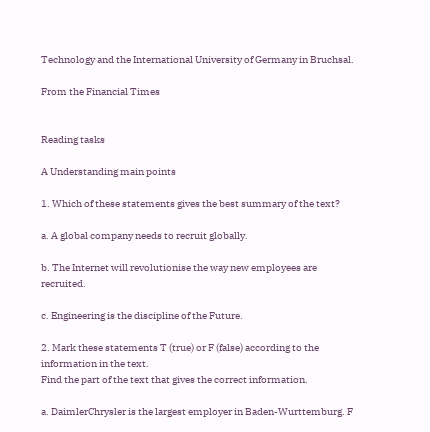Technology and the International University of Germany in Bruchsal.

From the Financial Times


Reading tasks

A Understanding main points

1. Which of these statements gives the best summary of the text?

a. A global company needs to recruit globally.

b. The Internet will revolutionise the way new employees are recruited.

c. Engineering is the discipline of the Future.

2. Mark these statements T (true) or F (false) according to the information in the text.
Find the part of the text that gives the correct information.

a. DaimlerChrysler is the largest employer in Baden-Wurttemburg. F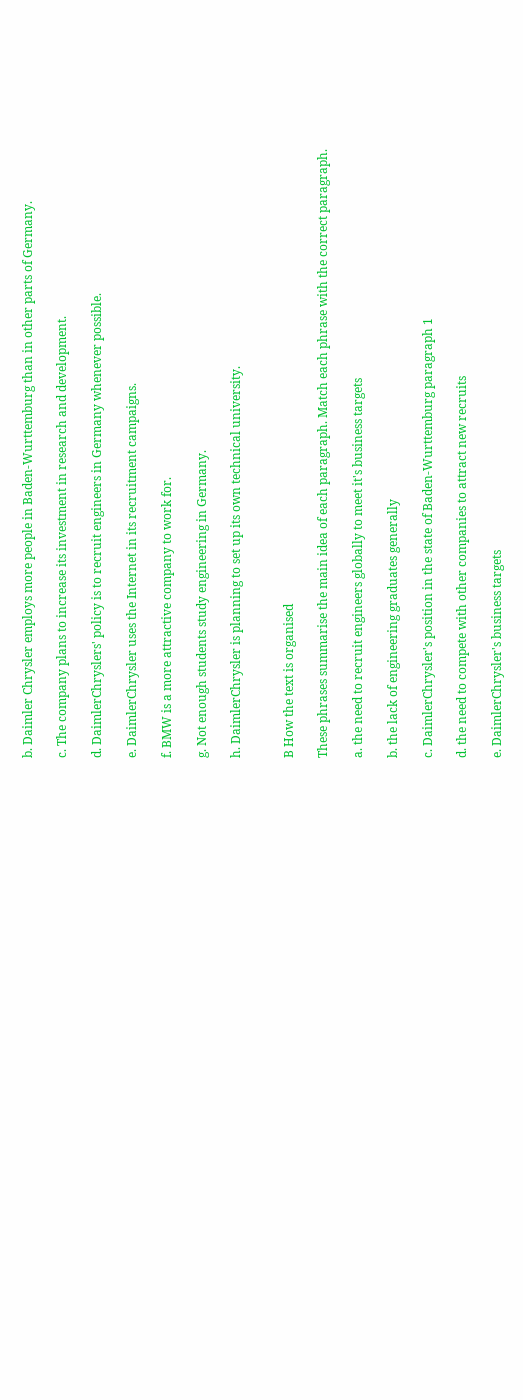b. Daimler Chrysler employs more people in Baden-Wurttemburg than in other parts of Germany.

c. The company plans to increase its investment in research and development.

d. DaimlerChryslers' policy is to recruit engineers in Germany whenever possible.

e. DaimlerChrysler uses the Internet in its recruitment campaigns.

f. BMW is a more attractive company to work for.

g. Not enough students study engineering in Germany.

h. DaimlerChrysler is planning to set up its own technical university.


B How the text is organised

These phrases summarise the main idea of each paragraph. Match each phrase with the correct paragraph.

a. the need to recruit engineers globally to meet it's business targets

b. the lack of engineering graduates generally

c. DaimlerChrysler's position in the state of Baden-Wurttemburg paragraph 1

d. the need to compete with other companies to attract new recruits

e. DaimlerChrysler's business targets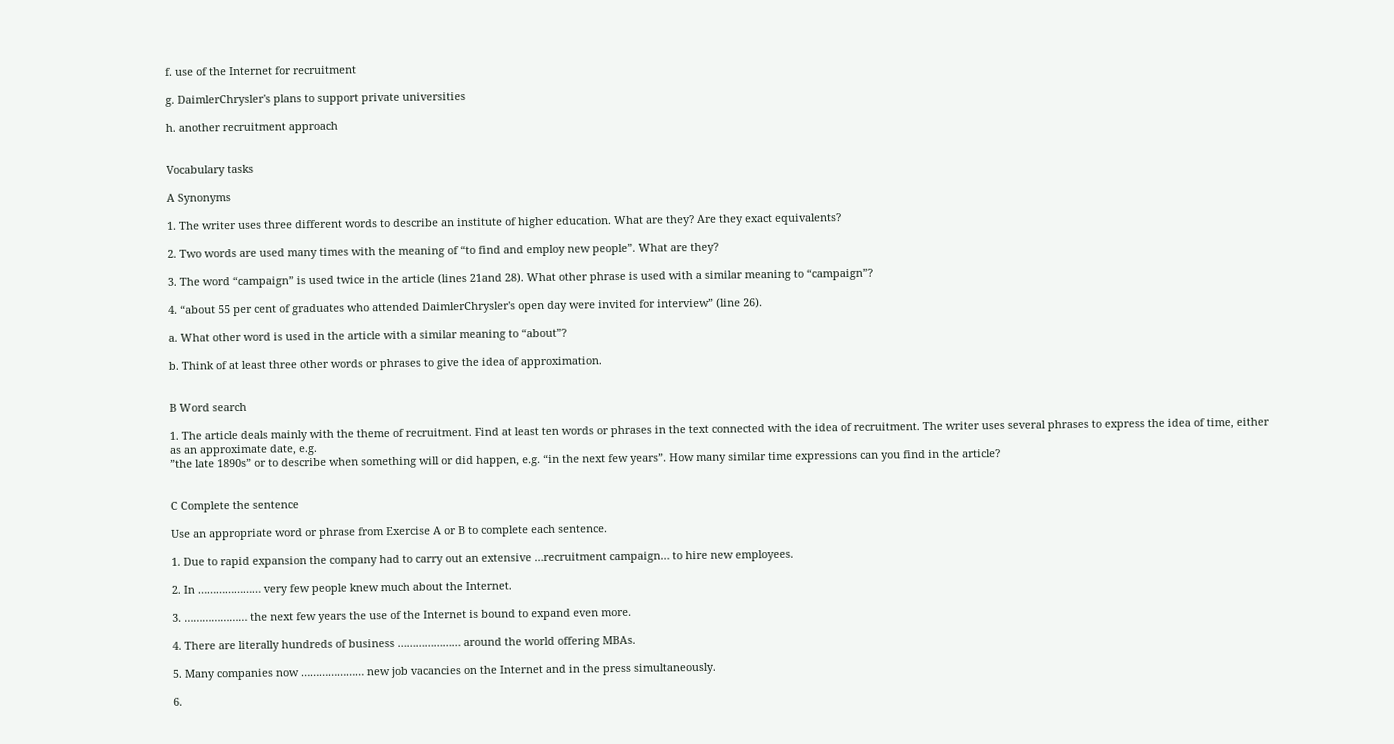f. use of the Internet for recruitment

g. DaimlerChrysler's plans to support private universities

h. another recruitment approach


Vocabulary tasks

A Synonyms

1. The writer uses three different words to describe an institute of higher education. What are they? Are they exact equivalents?

2. Two words are used many times with the meaning of “to find and employ new people”. What are they?

3. The word “campaign” is used twice in the article (lines 21and 28). What other phrase is used with a similar meaning to “campaign”?

4. “about 55 per cent of graduates who attended DaimlerChrysler's open day were invited for interview” (line 26).

a. What other word is used in the article with a similar meaning to “about”?

b. Think of at least three other words or phrases to give the idea of approximation.


B Word search

1. The article deals mainly with the theme of recruitment. Find at least ten words or phrases in the text connected with the idea of recruitment. The writer uses several phrases to express the idea of time, either as an approximate date, e.g.
”the late 1890s” or to describe when something will or did happen, e.g. “in the next few years”. How many similar time expressions can you find in the article?


C Complete the sentence

Use an appropriate word or phrase from Exercise A or B to complete each sentence.

1. Due to rapid expansion the company had to carry out an extensive …recruitment campaign… to hire new employees.

2. In ………………… very few people knew much about the Internet.

3. ………………… the next few years the use of the Internet is bound to expand even more.

4. There are literally hundreds of business ………………… around the world offering MBAs.

5. Many companies now ………………… new job vacancies on the Internet and in the press simultaneously.

6.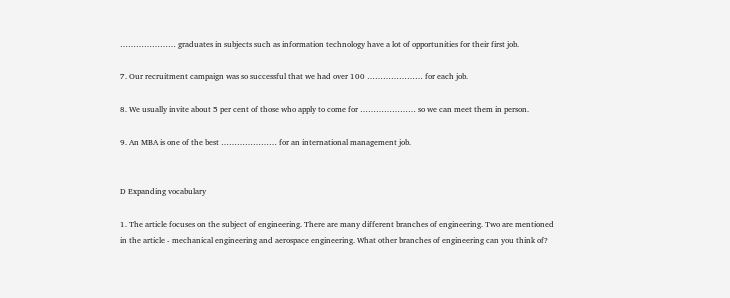………………… graduates in subjects such as information technology have a lot of opportunities for their first job.

7. Our recruitment campaign was so successful that we had over 100 ………………… for each job.

8. We usually invite about 5 per cent of those who apply to come for ………………… so we can meet them in person.

9. An MBA is one of the best ………………… for an international management job.


D Expanding vocabulary

1. The article focuses on the subject of engineering. There are many different branches of engineering. Two are mentioned in the article - mechanical engineering and aerospace engineering. What other branches of engineering can you think of?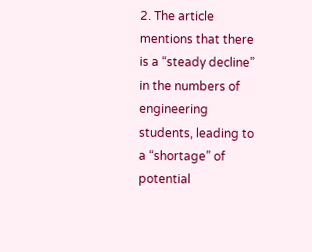2. The article mentions that there is a “steady decline” in the numbers of engineering students, leading to a “shortage” of potential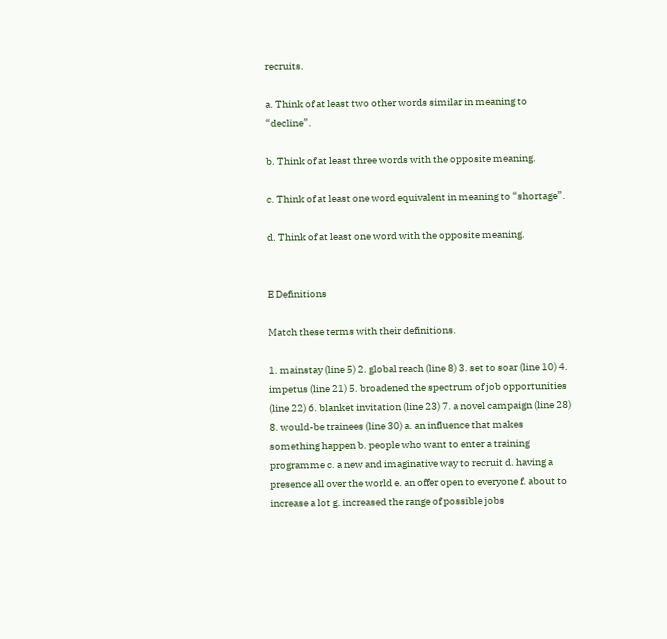recruits.

a. Think of at least two other words similar in meaning to “decline”.

b. Think of at least three words with the opposite meaning.

c. Think of at least one word equivalent in meaning to “shortage”.

d. Think of at least one word with the opposite meaning.


E Definitions

Match these terms with their definitions.

1. mainstay (line 5) 2. global reach (line 8) 3. set to soar (line 10) 4. impetus (line 21) 5. broadened the spectrum of job opportunities (line 22) 6. blanket invitation (line 23) 7. a novel campaign (line 28) 8. would-be trainees (line 30) a. an influence that makes something happen b. people who want to enter a training programme c. a new and imaginative way to recruit d. having a presence all over the world e. an offer open to everyone f. about to increase a lot g. increased the range of possible jobs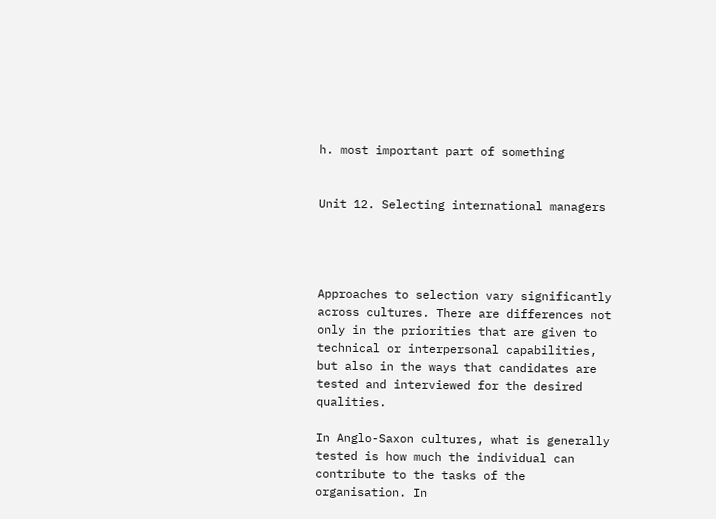h. most important part of something


Unit 12. Selecting international managers




Approaches to selection vary significantly across cultures. There are differences not only in the priorities that are given to technical or interpersonal capabilities, but also in the ways that candidates are tested and interviewed for the desired qualities.

In Anglo-Saxon cultures, what is generally tested is how much the individual can contribute to the tasks of the organisation. In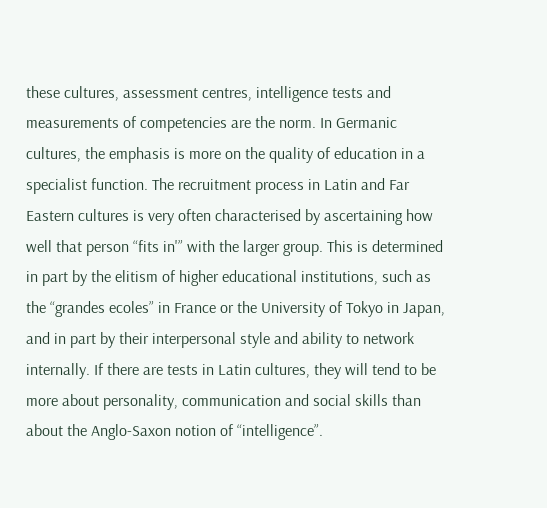these cultures, assessment centres, intelligence tests and measurements of competencies are the norm. In Germanic cultures, the emphasis is more on the quality of education in a specialist function. The recruitment process in Latin and Far Eastern cultures is very often characterised by ascertaining how well that person “fits in'” with the larger group. This is determined in part by the elitism of higher educational institutions, such as the “grandes ecoles” in France or the University of Tokyo in Japan, and in part by their interpersonal style and ability to network internally. If there are tests in Latin cultures, they will tend to be more about personality, communication and social skills than about the Anglo-Saxon notion of “intelligence”.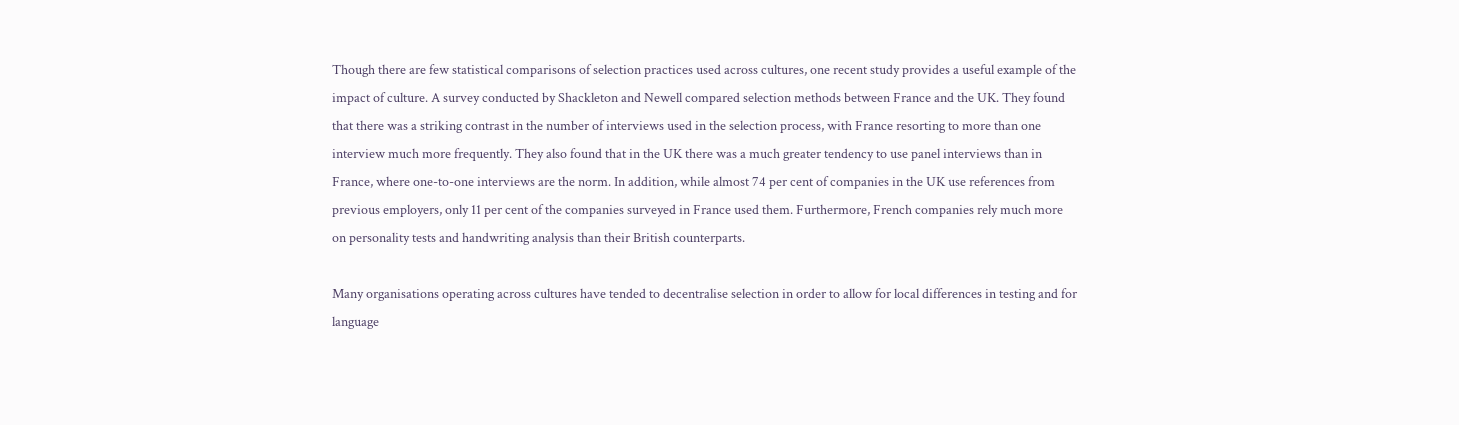Though there are few statistical comparisons of selection practices used across cultures, one recent study provides a useful example of the impact of culture. A survey conducted by Shackleton and Newell compared selection methods between France and the UK. They found that there was a striking contrast in the number of interviews used in the selection process, with France resorting to more than one interview much more frequently. They also found that in the UK there was a much greater tendency to use panel interviews than in France, where one-to-one interviews are the norm. In addition, while almost 74 per cent of companies in the UK use references from previous employers, only 11 per cent of the companies surveyed in France used them. Furthermore, French companies rely much more on personality tests and handwriting analysis than their British counterparts.

Many organisations operating across cultures have tended to decentralise selection in order to allow for local differences in testing and for language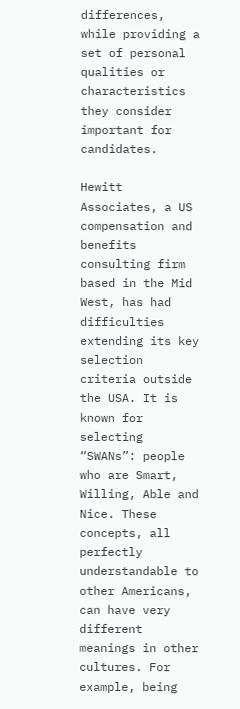differences, while providing a set of personal qualities or characteristics they consider important for candidates.

Hewitt Associates, a US compensation and benefits consulting firm based in the Mid West, has had difficulties extending its key selection criteria outside the USA. It is known for selecting “SWANs”: people who are Smart, Willing, Able and Nice. These concepts, all perfectly understandable to other Americans, can have very different meanings in other cultures. For example, being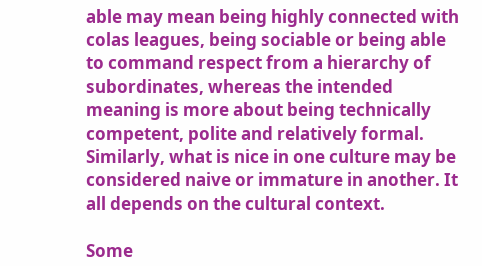able may mean being highly connected with colas leagues, being sociable or being able to command respect from a hierarchy of subordinates, whereas the intended meaning is more about being technically competent, polite and relatively formal. Similarly, what is nice in one culture may be considered naive or immature in another. It all depends on the cultural context.

Some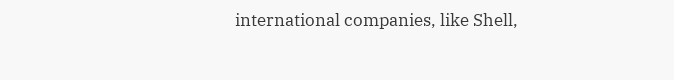international companies, like Shell,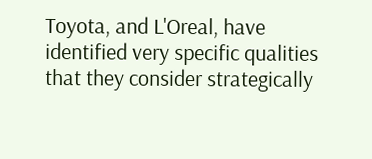Toyota, and L'Oreal, have identified very specific qualities that they consider strategically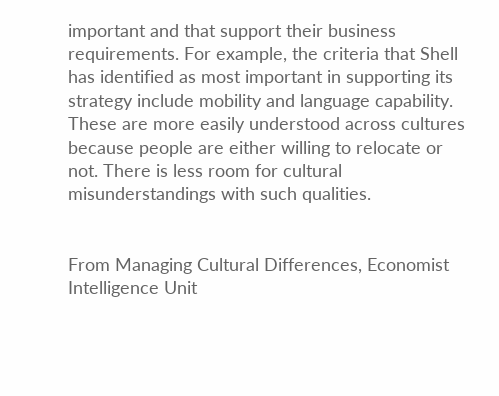important and that support their business requirements. For example, the criteria that Shell has identified as most important in supporting its strategy include mobility and language capability. These are more easily understood across cultures because people are either willing to relocate or not. There is less room for cultural misunderstandings with such qualities.


From Managing Cultural Differences, Economist Intelligence Unit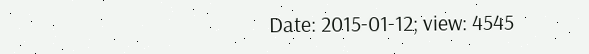Date: 2015-01-12; view: 4545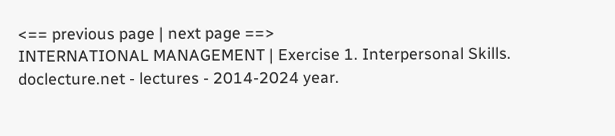<== previous page | next page ==>
INTERNATIONAL MANAGEMENT | Exercise 1. Interpersonal Skills.
doclecture.net - lectures - 2014-2024 year.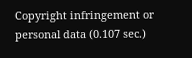Copyright infringement or personal data (0.107 sec.)